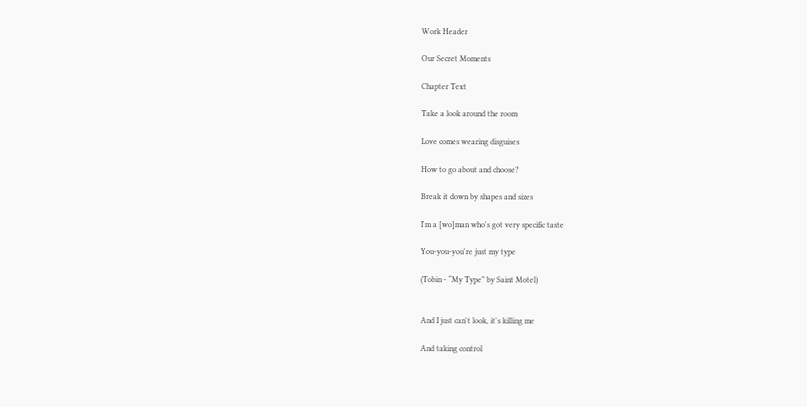Work Header

Our Secret Moments

Chapter Text

Take a look around the room

Love comes wearing disguises

How to go about and choose?

Break it down by shapes and sizes

I'm a [wo]man who's got very specific taste

You-you-you're just my type

(Tobin - “My Type” by Saint Motel)


And I just can't look, it's killing me

And taking control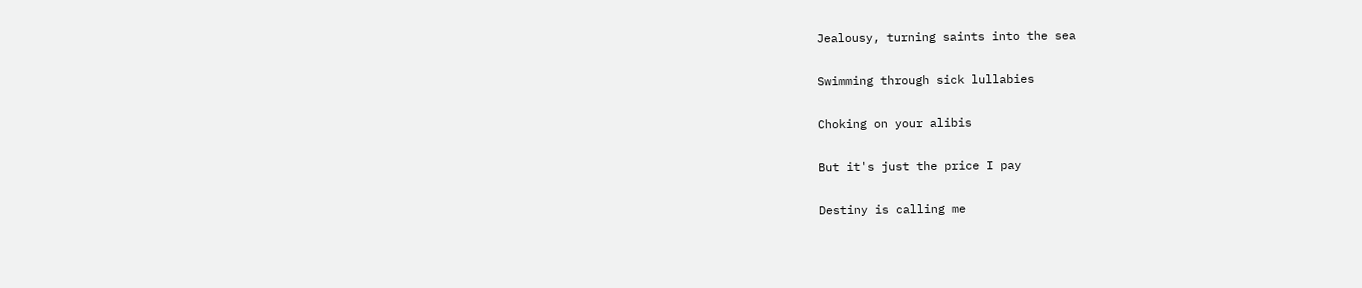Jealousy, turning saints into the sea

Swimming through sick lullabies

Choking on your alibis

But it's just the price I pay

Destiny is calling me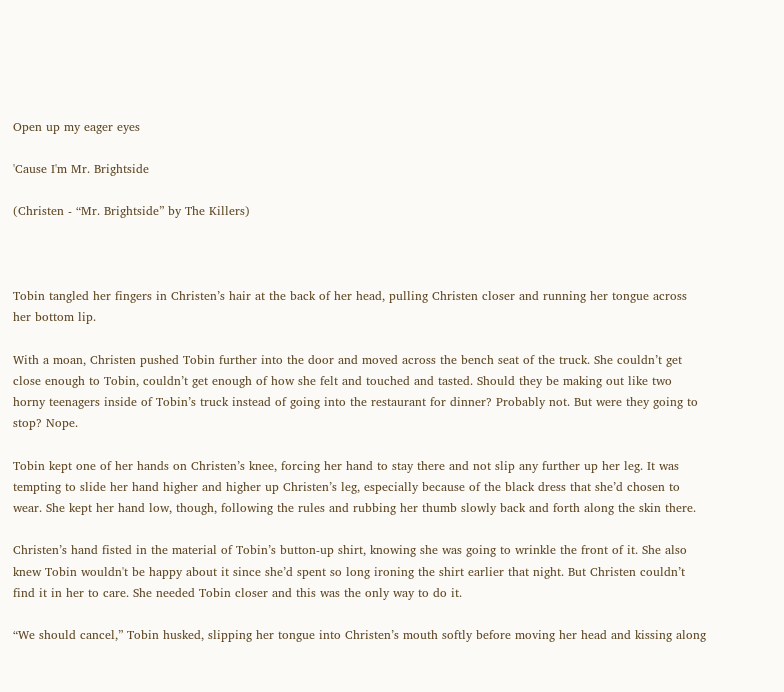Open up my eager eyes

'Cause I'm Mr. Brightside

(Christen - “Mr. Brightside” by The Killers)



Tobin tangled her fingers in Christen’s hair at the back of her head, pulling Christen closer and running her tongue across her bottom lip.

With a moan, Christen pushed Tobin further into the door and moved across the bench seat of the truck. She couldn’t get close enough to Tobin, couldn’t get enough of how she felt and touched and tasted. Should they be making out like two horny teenagers inside of Tobin’s truck instead of going into the restaurant for dinner? Probably not. But were they going to stop? Nope.

Tobin kept one of her hands on Christen’s knee, forcing her hand to stay there and not slip any further up her leg. It was tempting to slide her hand higher and higher up Christen’s leg, especially because of the black dress that she’d chosen to wear. She kept her hand low, though, following the rules and rubbing her thumb slowly back and forth along the skin there.

Christen’s hand fisted in the material of Tobin’s button-up shirt, knowing she was going to wrinkle the front of it. She also knew Tobin wouldn't be happy about it since she’d spent so long ironing the shirt earlier that night. But Christen couldn’t find it in her to care. She needed Tobin closer and this was the only way to do it.

“We should cancel,” Tobin husked, slipping her tongue into Christen’s mouth softly before moving her head and kissing along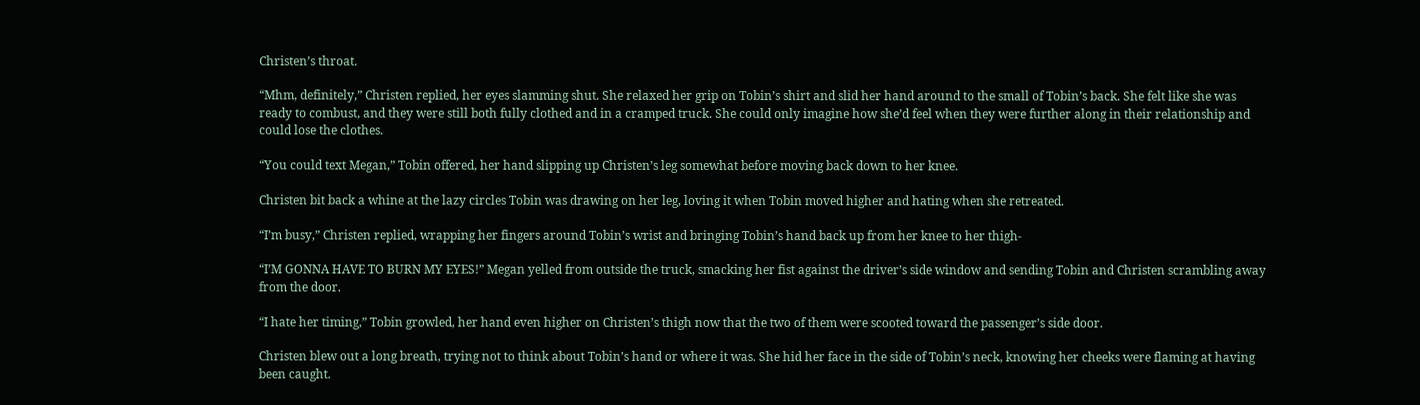Christen’s throat.

“Mhm, definitely,” Christen replied, her eyes slamming shut. She relaxed her grip on Tobin’s shirt and slid her hand around to the small of Tobin’s back. She felt like she was ready to combust, and they were still both fully clothed and in a cramped truck. She could only imagine how she’d feel when they were further along in their relationship and could lose the clothes.

“You could text Megan,” Tobin offered, her hand slipping up Christen’s leg somewhat before moving back down to her knee.

Christen bit back a whine at the lazy circles Tobin was drawing on her leg, loving it when Tobin moved higher and hating when she retreated.

“I’m busy,” Christen replied, wrapping her fingers around Tobin’s wrist and bringing Tobin’s hand back up from her knee to her thigh-

“I’M GONNA HAVE TO BURN MY EYES!” Megan yelled from outside the truck, smacking her fist against the driver’s side window and sending Tobin and Christen scrambling away from the door.

“I hate her timing,” Tobin growled, her hand even higher on Christen’s thigh now that the two of them were scooted toward the passenger’s side door.

Christen blew out a long breath, trying not to think about Tobin’s hand or where it was. She hid her face in the side of Tobin’s neck, knowing her cheeks were flaming at having been caught.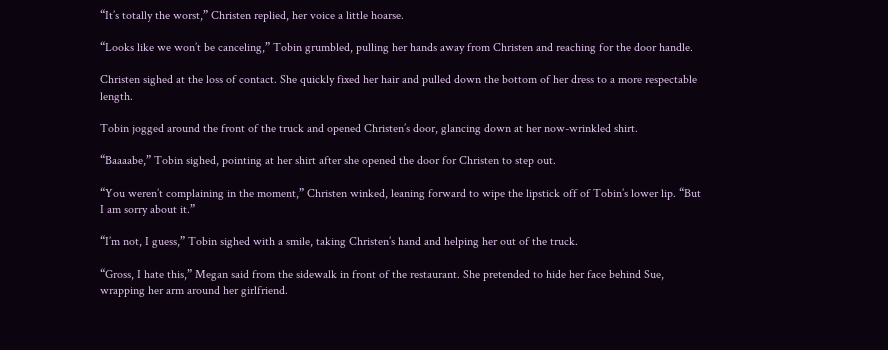“It’s totally the worst,” Christen replied, her voice a little hoarse.

“Looks like we won’t be canceling,” Tobin grumbled, pulling her hands away from Christen and reaching for the door handle.

Christen sighed at the loss of contact. She quickly fixed her hair and pulled down the bottom of her dress to a more respectable length.

Tobin jogged around the front of the truck and opened Christen’s door, glancing down at her now-wrinkled shirt.

“Baaaabe,” Tobin sighed, pointing at her shirt after she opened the door for Christen to step out.

“You weren’t complaining in the moment,” Christen winked, leaning forward to wipe the lipstick off of Tobin’s lower lip. “But I am sorry about it.”

“I’m not, I guess,” Tobin sighed with a smile, taking Christen’s hand and helping her out of the truck.

“Gross, I hate this,” Megan said from the sidewalk in front of the restaurant. She pretended to hide her face behind Sue, wrapping her arm around her girlfriend.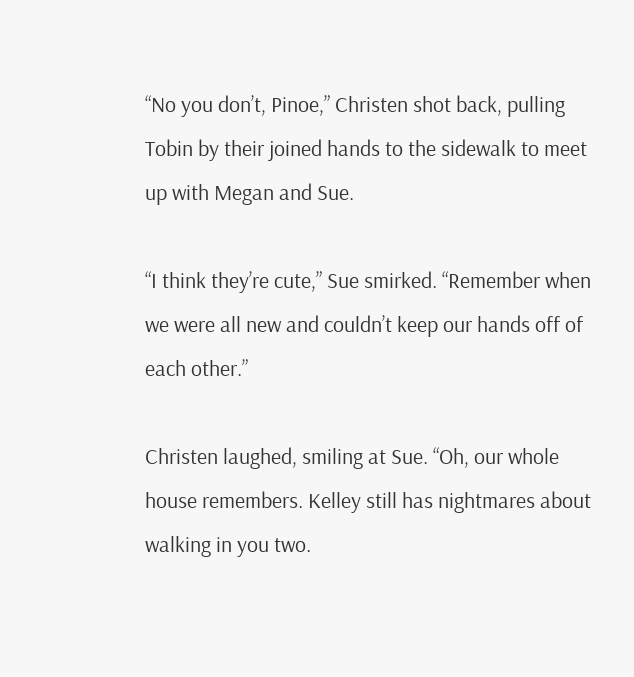“No you don’t, Pinoe,” Christen shot back, pulling Tobin by their joined hands to the sidewalk to meet up with Megan and Sue.

“I think they’re cute,” Sue smirked. “Remember when we were all new and couldn’t keep our hands off of each other.”

Christen laughed, smiling at Sue. “Oh, our whole house remembers. Kelley still has nightmares about walking in you two.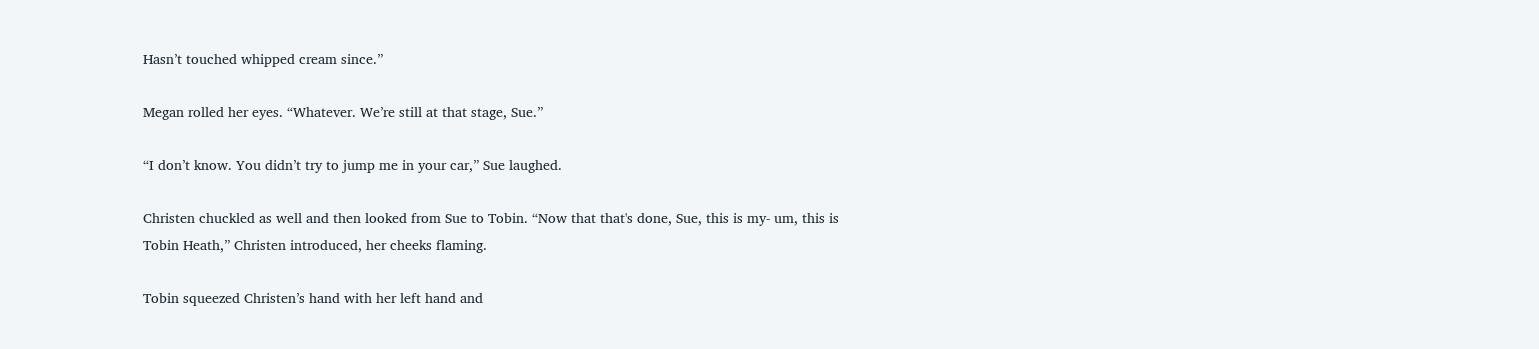Hasn’t touched whipped cream since.”

Megan rolled her eyes. “Whatever. We’re still at that stage, Sue.”

“I don’t know. You didn’t try to jump me in your car,” Sue laughed.

Christen chuckled as well and then looked from Sue to Tobin. “Now that that's done, Sue, this is my- um, this is Tobin Heath,” Christen introduced, her cheeks flaming.

Tobin squeezed Christen’s hand with her left hand and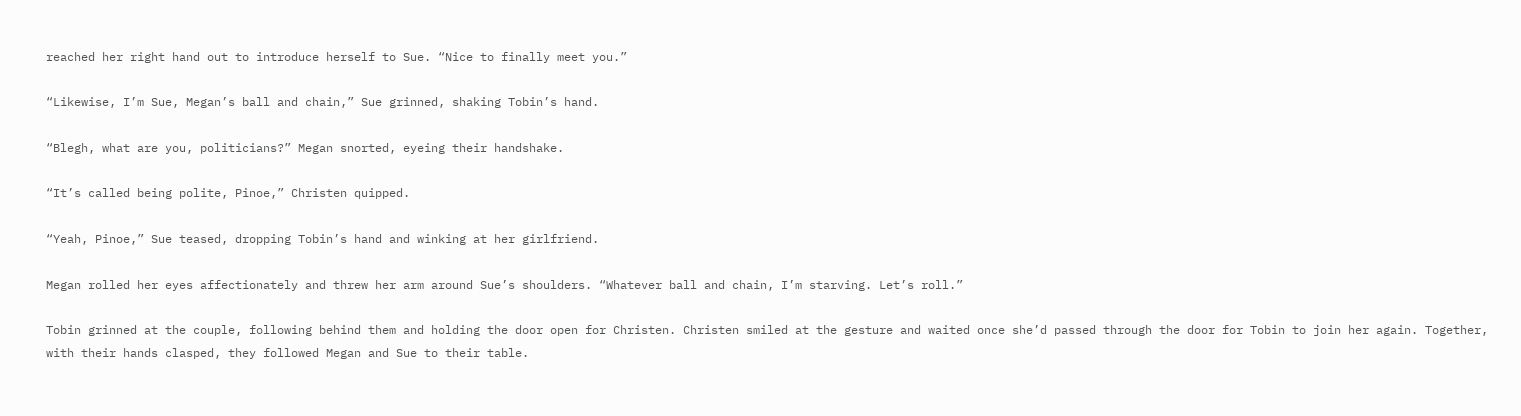reached her right hand out to introduce herself to Sue. “Nice to finally meet you.”

“Likewise, I’m Sue, Megan’s ball and chain,” Sue grinned, shaking Tobin’s hand.

“Blegh, what are you, politicians?” Megan snorted, eyeing their handshake.

“It’s called being polite, Pinoe,” Christen quipped.

“Yeah, Pinoe,” Sue teased, dropping Tobin’s hand and winking at her girlfriend.

Megan rolled her eyes affectionately and threw her arm around Sue’s shoulders. “Whatever ball and chain, I’m starving. Let’s roll.”

Tobin grinned at the couple, following behind them and holding the door open for Christen. Christen smiled at the gesture and waited once she’d passed through the door for Tobin to join her again. Together, with their hands clasped, they followed Megan and Sue to their table.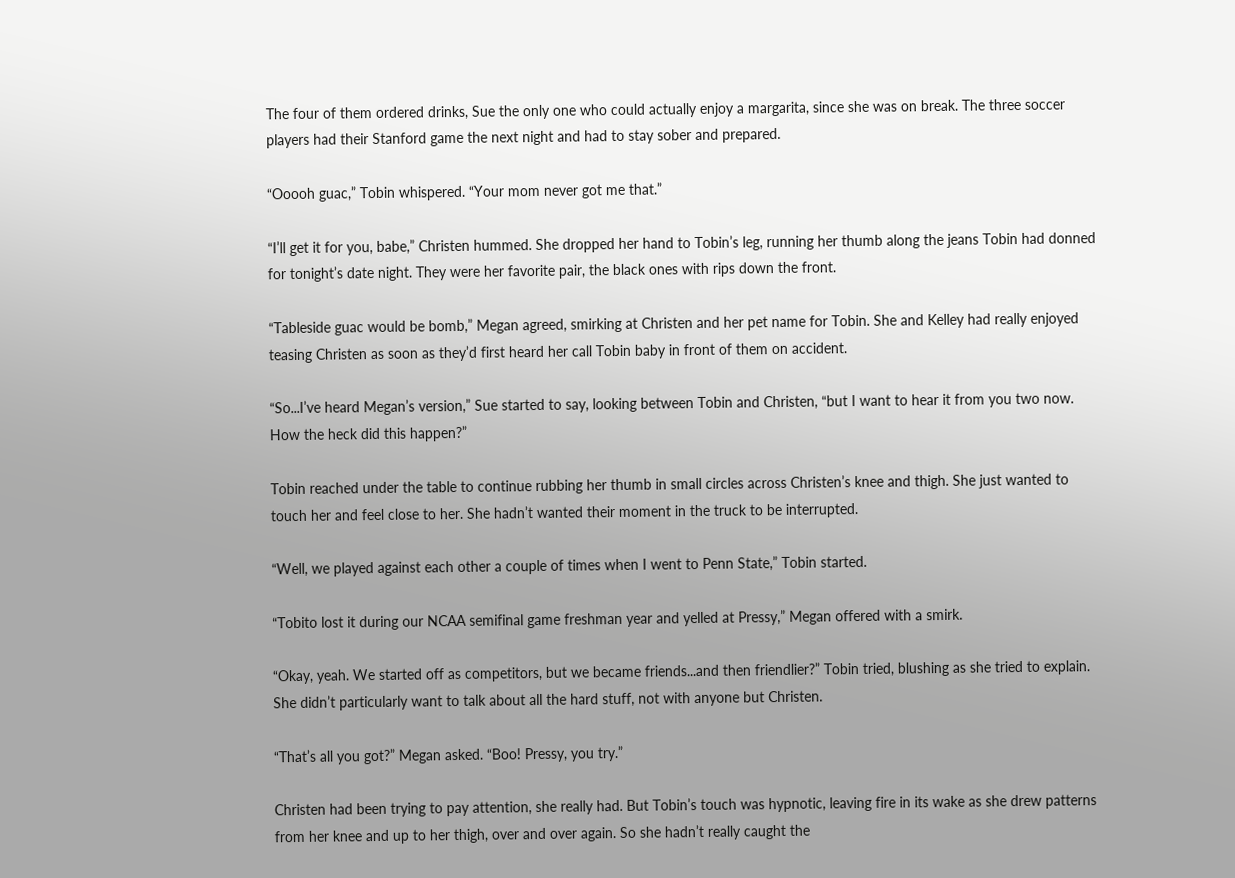The four of them ordered drinks, Sue the only one who could actually enjoy a margarita, since she was on break. The three soccer players had their Stanford game the next night and had to stay sober and prepared.

“Ooooh guac,” Tobin whispered. “Your mom never got me that.”

“I’ll get it for you, babe,” Christen hummed. She dropped her hand to Tobin’s leg, running her thumb along the jeans Tobin had donned for tonight’s date night. They were her favorite pair, the black ones with rips down the front.

“Tableside guac would be bomb,” Megan agreed, smirking at Christen and her pet name for Tobin. She and Kelley had really enjoyed teasing Christen as soon as they’d first heard her call Tobin baby in front of them on accident.

“So...I’ve heard Megan’s version,” Sue started to say, looking between Tobin and Christen, “but I want to hear it from you two now. How the heck did this happen?”

Tobin reached under the table to continue rubbing her thumb in small circles across Christen’s knee and thigh. She just wanted to touch her and feel close to her. She hadn’t wanted their moment in the truck to be interrupted.

“Well, we played against each other a couple of times when I went to Penn State,” Tobin started.

“Tobito lost it during our NCAA semifinal game freshman year and yelled at Pressy,” Megan offered with a smirk.

“Okay, yeah. We started off as competitors, but we became friends...and then friendlier?” Tobin tried, blushing as she tried to explain. She didn’t particularly want to talk about all the hard stuff, not with anyone but Christen.

“That’s all you got?” Megan asked. “Boo! Pressy, you try.”

Christen had been trying to pay attention, she really had. But Tobin’s touch was hypnotic, leaving fire in its wake as she drew patterns from her knee and up to her thigh, over and over again. So she hadn’t really caught the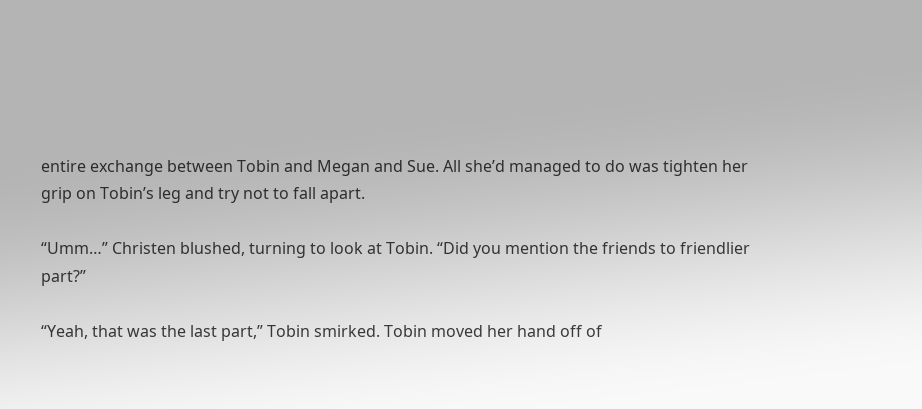entire exchange between Tobin and Megan and Sue. All she’d managed to do was tighten her grip on Tobin’s leg and try not to fall apart.

“Umm…” Christen blushed, turning to look at Tobin. “Did you mention the friends to friendlier part?”

“Yeah, that was the last part,” Tobin smirked. Tobin moved her hand off of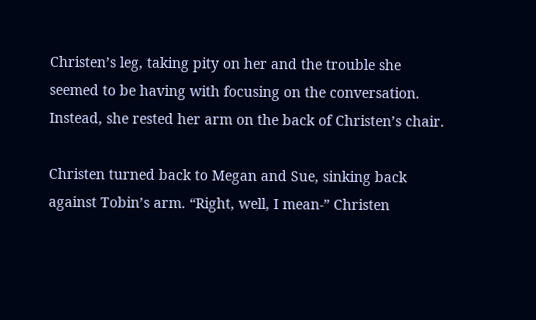Christen’s leg, taking pity on her and the trouble she seemed to be having with focusing on the conversation. Instead, she rested her arm on the back of Christen’s chair.

Christen turned back to Megan and Sue, sinking back against Tobin’s arm. “Right, well, I mean-” Christen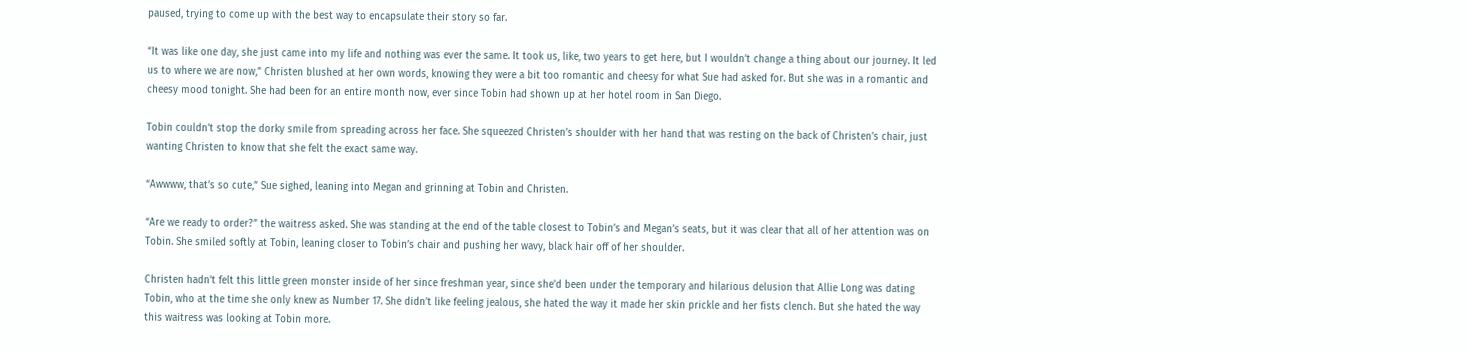paused, trying to come up with the best way to encapsulate their story so far.

“It was like one day, she just came into my life and nothing was ever the same. It took us, like, two years to get here, but I wouldn’t change a thing about our journey. It led us to where we are now,” Christen blushed at her own words, knowing they were a bit too romantic and cheesy for what Sue had asked for. But she was in a romantic and cheesy mood tonight. She had been for an entire month now, ever since Tobin had shown up at her hotel room in San Diego.

Tobin couldn’t stop the dorky smile from spreading across her face. She squeezed Christen’s shoulder with her hand that was resting on the back of Christen’s chair, just wanting Christen to know that she felt the exact same way.

“Awwww, that’s so cute,” Sue sighed, leaning into Megan and grinning at Tobin and Christen.

“Are we ready to order?” the waitress asked. She was standing at the end of the table closest to Tobin’s and Megan’s seats, but it was clear that all of her attention was on Tobin. She smiled softly at Tobin, leaning closer to Tobin’s chair and pushing her wavy, black hair off of her shoulder.

Christen hadn’t felt this little green monster inside of her since freshman year, since she’d been under the temporary and hilarious delusion that Allie Long was dating Tobin, who at the time she only knew as Number 17. She didn’t like feeling jealous, she hated the way it made her skin prickle and her fists clench. But she hated the way this waitress was looking at Tobin more.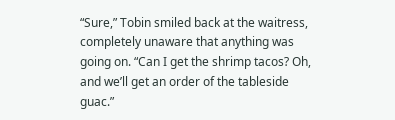“Sure,” Tobin smiled back at the waitress, completely unaware that anything was going on. “Can I get the shrimp tacos? Oh, and we’ll get an order of the tableside guac.”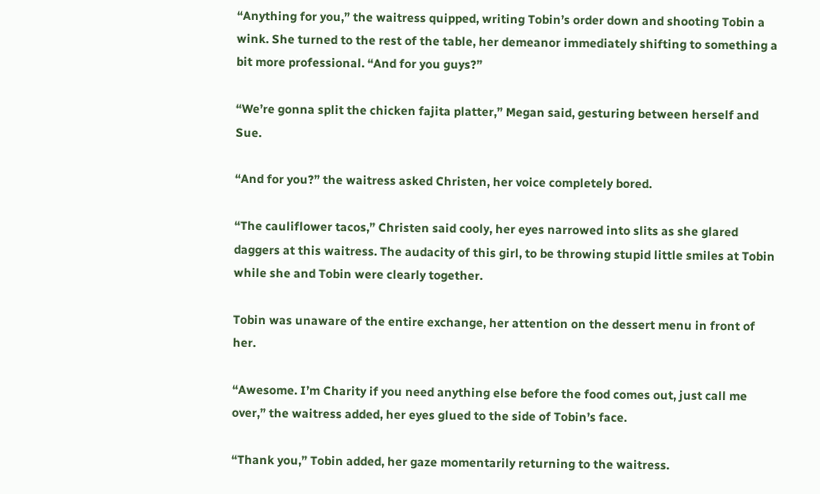“Anything for you,” the waitress quipped, writing Tobin’s order down and shooting Tobin a wink. She turned to the rest of the table, her demeanor immediately shifting to something a bit more professional. “And for you guys?”

“We’re gonna split the chicken fajita platter,” Megan said, gesturing between herself and Sue.

“And for you?” the waitress asked Christen, her voice completely bored.

“The cauliflower tacos,” Christen said cooly, her eyes narrowed into slits as she glared daggers at this waitress. The audacity of this girl, to be throwing stupid little smiles at Tobin while she and Tobin were clearly together.

Tobin was unaware of the entire exchange, her attention on the dessert menu in front of her.

“Awesome. I’m Charity if you need anything else before the food comes out, just call me over,” the waitress added, her eyes glued to the side of Tobin’s face.

“Thank you,” Tobin added, her gaze momentarily returning to the waitress.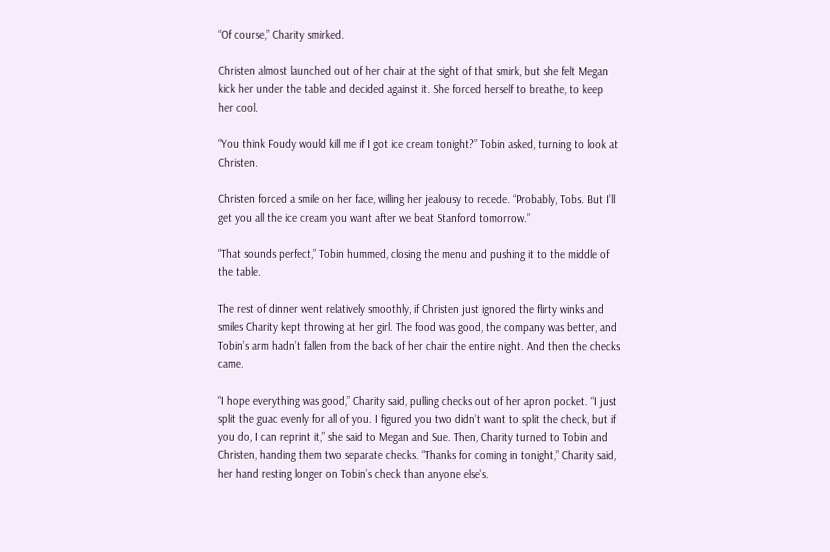“Of course,” Charity smirked.

Christen almost launched out of her chair at the sight of that smirk, but she felt Megan kick her under the table and decided against it. She forced herself to breathe, to keep her cool.

“You think Foudy would kill me if I got ice cream tonight?” Tobin asked, turning to look at Christen.

Christen forced a smile on her face, willing her jealousy to recede. “Probably, Tobs. But I’ll get you all the ice cream you want after we beat Stanford tomorrow.”

“That sounds perfect,” Tobin hummed, closing the menu and pushing it to the middle of the table.

The rest of dinner went relatively smoothly, if Christen just ignored the flirty winks and smiles Charity kept throwing at her girl. The food was good, the company was better, and Tobin’s arm hadn’t fallen from the back of her chair the entire night. And then the checks came.

“I hope everything was good,” Charity said, pulling checks out of her apron pocket. “I just split the guac evenly for all of you. I figured you two didn’t want to split the check, but if you do, I can reprint it,” she said to Megan and Sue. Then, Charity turned to Tobin and Christen, handing them two separate checks. “Thanks for coming in tonight,” Charity said, her hand resting longer on Tobin’s check than anyone else’s.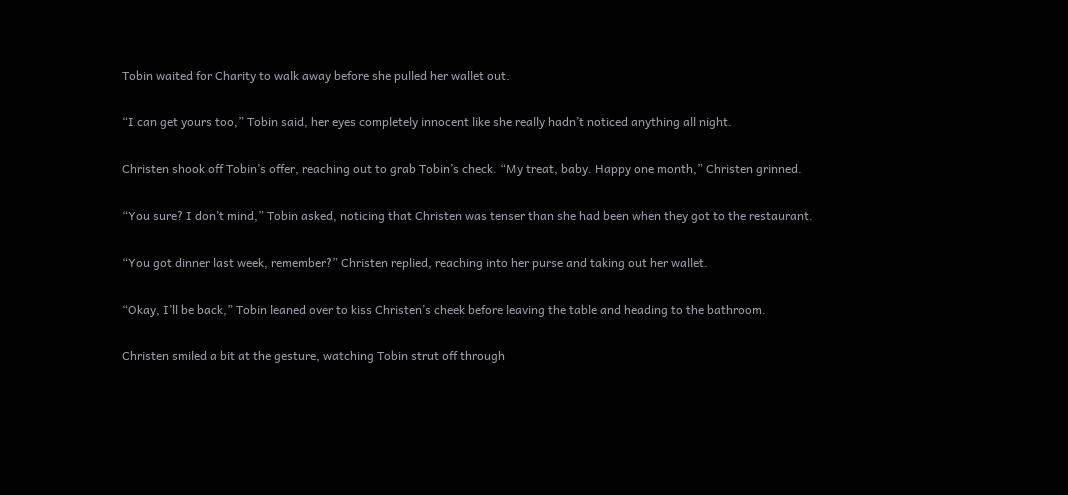Tobin waited for Charity to walk away before she pulled her wallet out.

“I can get yours too,” Tobin said, her eyes completely innocent like she really hadn’t noticed anything all night.

Christen shook off Tobin’s offer, reaching out to grab Tobin’s check. “My treat, baby. Happy one month,” Christen grinned.

“You sure? I don’t mind,” Tobin asked, noticing that Christen was tenser than she had been when they got to the restaurant.

“You got dinner last week, remember?” Christen replied, reaching into her purse and taking out her wallet.

“Okay, I’ll be back,” Tobin leaned over to kiss Christen’s cheek before leaving the table and heading to the bathroom.

Christen smiled a bit at the gesture, watching Tobin strut off through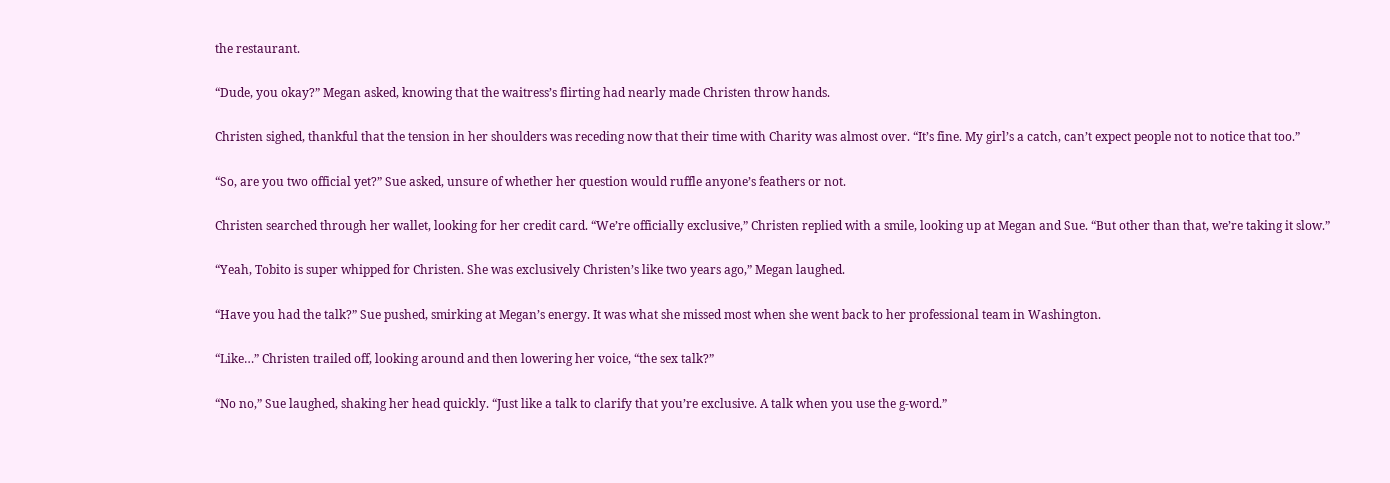the restaurant.

“Dude, you okay?” Megan asked, knowing that the waitress’s flirting had nearly made Christen throw hands.

Christen sighed, thankful that the tension in her shoulders was receding now that their time with Charity was almost over. “It’s fine. My girl’s a catch, can’t expect people not to notice that too.”

“So, are you two official yet?” Sue asked, unsure of whether her question would ruffle anyone’s feathers or not.

Christen searched through her wallet, looking for her credit card. “We’re officially exclusive,” Christen replied with a smile, looking up at Megan and Sue. “But other than that, we’re taking it slow.”

“Yeah, Tobito is super whipped for Christen. She was exclusively Christen’s like two years ago,” Megan laughed.

“Have you had the talk?” Sue pushed, smirking at Megan’s energy. It was what she missed most when she went back to her professional team in Washington.

“Like…” Christen trailed off, looking around and then lowering her voice, “the sex talk?”

“No no,” Sue laughed, shaking her head quickly. “Just like a talk to clarify that you’re exclusive. A talk when you use the g-word.”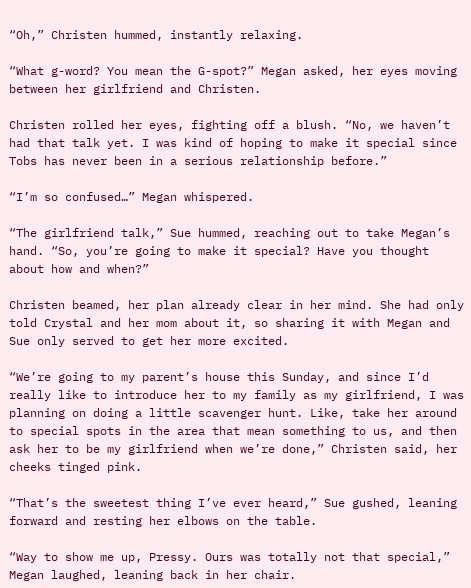“Oh,” Christen hummed, instantly relaxing.

“What g-word? You mean the G-spot?” Megan asked, her eyes moving between her girlfriend and Christen.

Christen rolled her eyes, fighting off a blush. “No, we haven’t had that talk yet. I was kind of hoping to make it special since Tobs has never been in a serious relationship before.”

“I’m so confused…” Megan whispered.

“The girlfriend talk,” Sue hummed, reaching out to take Megan’s hand. “So, you’re going to make it special? Have you thought about how and when?”

Christen beamed, her plan already clear in her mind. She had only told Crystal and her mom about it, so sharing it with Megan and Sue only served to get her more excited.

“We’re going to my parent’s house this Sunday, and since I’d really like to introduce her to my family as my girlfriend, I was planning on doing a little scavenger hunt. Like, take her around to special spots in the area that mean something to us, and then ask her to be my girlfriend when we’re done,” Christen said, her cheeks tinged pink.

“That’s the sweetest thing I’ve ever heard,” Sue gushed, leaning forward and resting her elbows on the table.

“Way to show me up, Pressy. Ours was totally not that special,” Megan laughed, leaning back in her chair.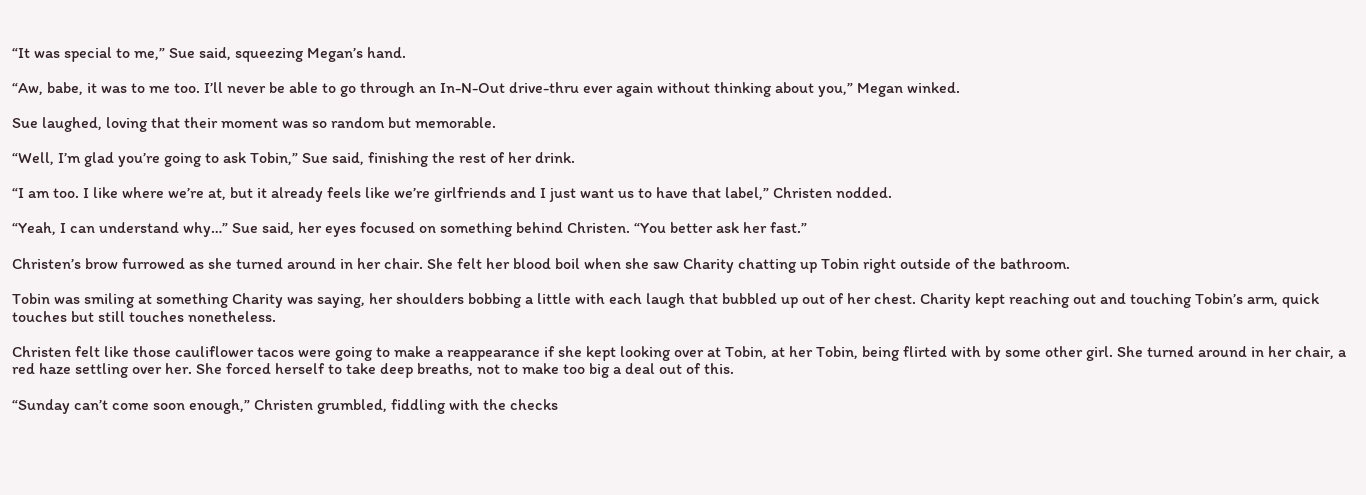“It was special to me,” Sue said, squeezing Megan’s hand.

“Aw, babe, it was to me too. I’ll never be able to go through an In-N-Out drive-thru ever again without thinking about you,” Megan winked.

Sue laughed, loving that their moment was so random but memorable.

“Well, I’m glad you’re going to ask Tobin,” Sue said, finishing the rest of her drink.

“I am too. I like where we’re at, but it already feels like we’re girlfriends and I just want us to have that label,” Christen nodded.

“Yeah, I can understand why…” Sue said, her eyes focused on something behind Christen. “You better ask her fast.”

Christen’s brow furrowed as she turned around in her chair. She felt her blood boil when she saw Charity chatting up Tobin right outside of the bathroom.

Tobin was smiling at something Charity was saying, her shoulders bobbing a little with each laugh that bubbled up out of her chest. Charity kept reaching out and touching Tobin’s arm, quick touches but still touches nonetheless.

Christen felt like those cauliflower tacos were going to make a reappearance if she kept looking over at Tobin, at her Tobin, being flirted with by some other girl. She turned around in her chair, a red haze settling over her. She forced herself to take deep breaths, not to make too big a deal out of this.

“Sunday can’t come soon enough,” Christen grumbled, fiddling with the checks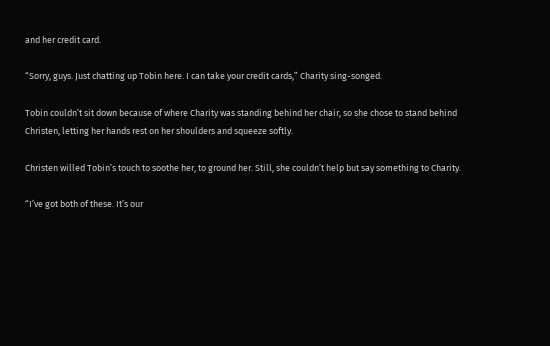and her credit card.

“Sorry, guys. Just chatting up Tobin here. I can take your credit cards,” Charity sing-songed.

Tobin couldn’t sit down because of where Charity was standing behind her chair, so she chose to stand behind Christen, letting her hands rest on her shoulders and squeeze softly.

Christen willed Tobin’s touch to soothe her, to ground her. Still, she couldn’t help but say something to Charity.

“I’ve got both of these. It’s our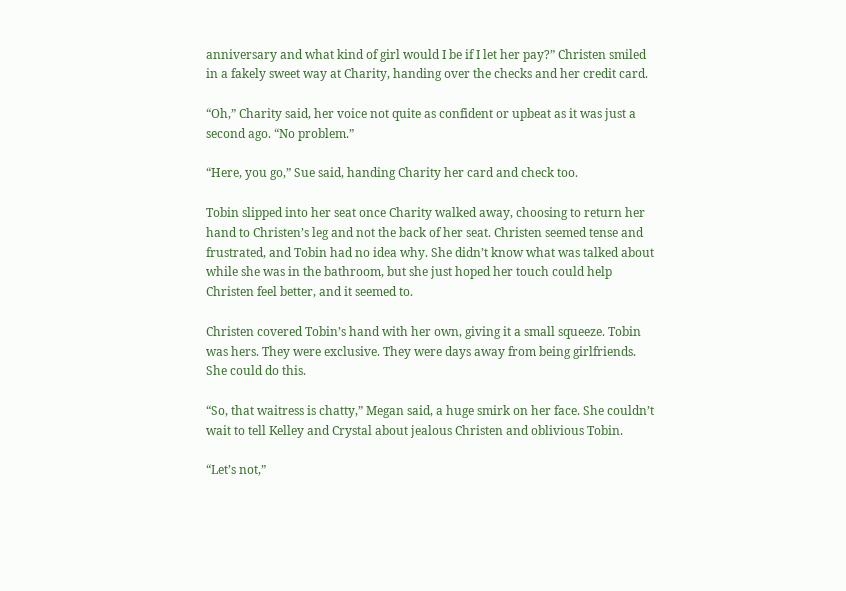anniversary and what kind of girl would I be if I let her pay?” Christen smiled in a fakely sweet way at Charity, handing over the checks and her credit card.

“Oh,” Charity said, her voice not quite as confident or upbeat as it was just a second ago. “No problem.”

“Here, you go,” Sue said, handing Charity her card and check too.

Tobin slipped into her seat once Charity walked away, choosing to return her hand to Christen’s leg and not the back of her seat. Christen seemed tense and frustrated, and Tobin had no idea why. She didn’t know what was talked about while she was in the bathroom, but she just hoped her touch could help Christen feel better, and it seemed to.

Christen covered Tobin’s hand with her own, giving it a small squeeze. Tobin was hers. They were exclusive. They were days away from being girlfriends. She could do this.

“So, that waitress is chatty,” Megan said, a huge smirk on her face. She couldn’t wait to tell Kelley and Crystal about jealous Christen and oblivious Tobin.

“Let’s not,”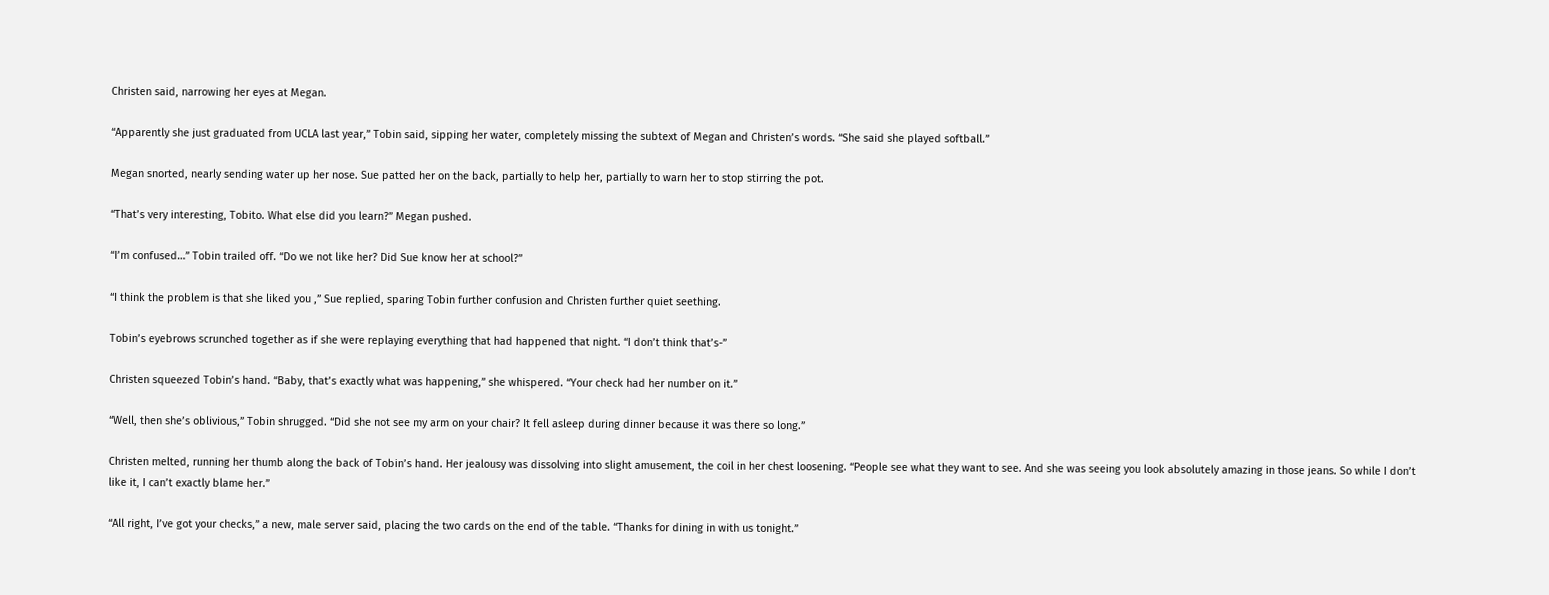Christen said, narrowing her eyes at Megan.

“Apparently she just graduated from UCLA last year,” Tobin said, sipping her water, completely missing the subtext of Megan and Christen’s words. “She said she played softball.”

Megan snorted, nearly sending water up her nose. Sue patted her on the back, partially to help her, partially to warn her to stop stirring the pot.

“That’s very interesting, Tobito. What else did you learn?” Megan pushed.

“I’m confused…” Tobin trailed off. “Do we not like her? Did Sue know her at school?”

“I think the problem is that she liked you ,” Sue replied, sparing Tobin further confusion and Christen further quiet seething.

Tobin’s eyebrows scrunched together as if she were replaying everything that had happened that night. “I don’t think that’s-”

Christen squeezed Tobin’s hand. “Baby, that’s exactly what was happening,” she whispered. “Your check had her number on it.”

“Well, then she’s oblivious,” Tobin shrugged. “Did she not see my arm on your chair? It fell asleep during dinner because it was there so long.”

Christen melted, running her thumb along the back of Tobin’s hand. Her jealousy was dissolving into slight amusement, the coil in her chest loosening. “People see what they want to see. And she was seeing you look absolutely amazing in those jeans. So while I don’t like it, I can’t exactly blame her.”

“All right, I’ve got your checks,” a new, male server said, placing the two cards on the end of the table. “Thanks for dining in with us tonight.”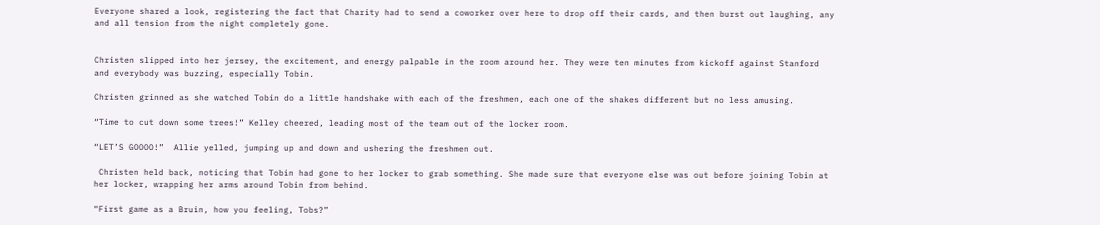Everyone shared a look, registering the fact that Charity had to send a coworker over here to drop off their cards, and then burst out laughing, any and all tension from the night completely gone.


Christen slipped into her jersey, the excitement, and energy palpable in the room around her. They were ten minutes from kickoff against Stanford and everybody was buzzing, especially Tobin.

Christen grinned as she watched Tobin do a little handshake with each of the freshmen, each one of the shakes different but no less amusing.

“Time to cut down some trees!” Kelley cheered, leading most of the team out of the locker room.

“LET’S GOOOO!”  Allie yelled, jumping up and down and ushering the freshmen out.

 Christen held back, noticing that Tobin had gone to her locker to grab something. She made sure that everyone else was out before joining Tobin at her locker, wrapping her arms around Tobin from behind.

“First game as a Bruin, how you feeling, Tobs?”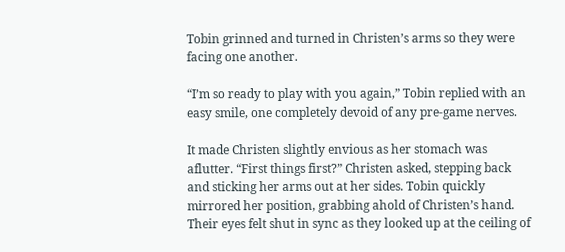Tobin grinned and turned in Christen’s arms so they were facing one another.

“I’m so ready to play with you again,” Tobin replied with an easy smile, one completely devoid of any pre-game nerves.

It made Christen slightly envious as her stomach was aflutter. “First things first?” Christen asked, stepping back and sticking her arms out at her sides. Tobin quickly mirrored her position, grabbing ahold of Christen’s hand. Their eyes felt shut in sync as they looked up at the ceiling of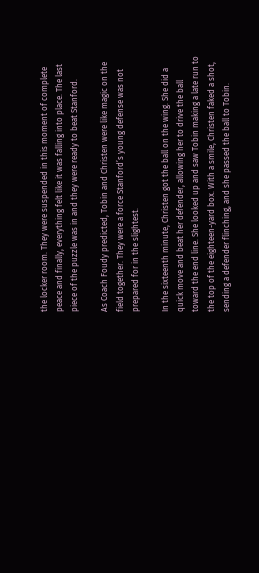the locker room. They were suspended in this moment of complete peace and finally, everything felt like it was falling into place. The last piece of the puzzle was in and they were ready to beat Stanford.

As Coach Foudy predicted, Tobin and Christen were like magic on the field together. They were a force Stanford’s young defense was not prepared for in the slightest.

In the sixteenth minute, Christen got the ball on the wing. She did a quick move and beat her defender, allowing her to drive the ball toward the end line. She looked up and saw Tobin making a late run to the top of the eighteen-yard box. With a smile, Christen faked a shot, sending a defender flinching, and she passed the ball to Tobin.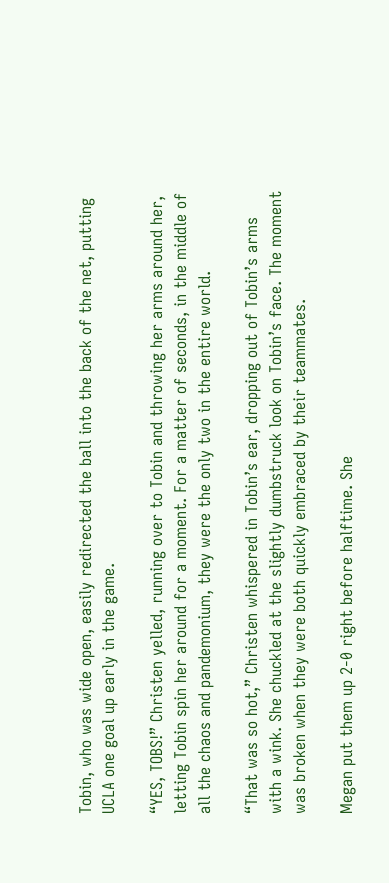Tobin, who was wide open, easily redirected the ball into the back of the net, putting UCLA one goal up early in the game.

“YES, TOBS!” Christen yelled, running over to Tobin and throwing her arms around her, letting Tobin spin her around for a moment. For a matter of seconds, in the middle of all the chaos and pandemonium, they were the only two in the entire world.

“That was so hot,” Christen whispered in Tobin’s ear, dropping out of Tobin’s arms with a wink. She chuckled at the slightly dumbstruck look on Tobin’s face. The moment was broken when they were both quickly embraced by their teammates.

Megan put them up 2-0 right before halftime. She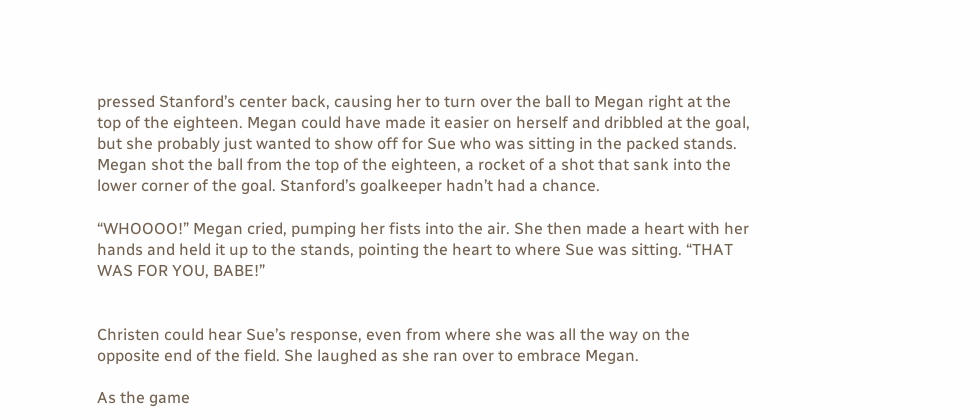pressed Stanford’s center back, causing her to turn over the ball to Megan right at the top of the eighteen. Megan could have made it easier on herself and dribbled at the goal, but she probably just wanted to show off for Sue who was sitting in the packed stands. Megan shot the ball from the top of the eighteen, a rocket of a shot that sank into the lower corner of the goal. Stanford’s goalkeeper hadn’t had a chance.

“WHOOOO!” Megan cried, pumping her fists into the air. She then made a heart with her hands and held it up to the stands, pointing the heart to where Sue was sitting. “THAT WAS FOR YOU, BABE!”


Christen could hear Sue’s response, even from where she was all the way on the opposite end of the field. She laughed as she ran over to embrace Megan.

As the game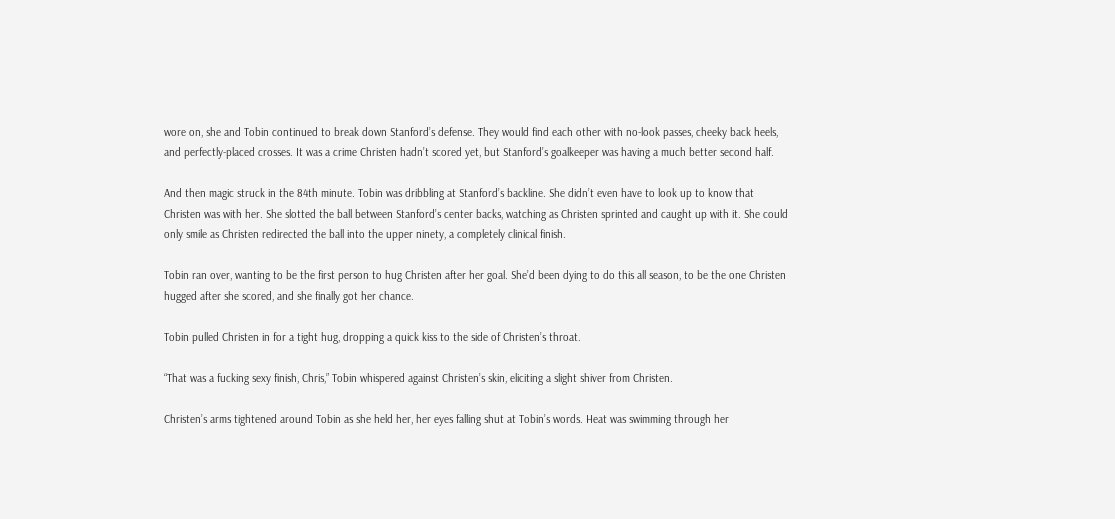wore on, she and Tobin continued to break down Stanford’s defense. They would find each other with no-look passes, cheeky back heels, and perfectly-placed crosses. It was a crime Christen hadn’t scored yet, but Stanford’s goalkeeper was having a much better second half.

And then magic struck in the 84th minute. Tobin was dribbling at Stanford’s backline. She didn’t even have to look up to know that Christen was with her. She slotted the ball between Stanford’s center backs, watching as Christen sprinted and caught up with it. She could only smile as Christen redirected the ball into the upper ninety, a completely clinical finish.

Tobin ran over, wanting to be the first person to hug Christen after her goal. She’d been dying to do this all season, to be the one Christen hugged after she scored, and she finally got her chance.

Tobin pulled Christen in for a tight hug, dropping a quick kiss to the side of Christen’s throat.

“That was a fucking sexy finish, Chris,” Tobin whispered against Christen’s skin, eliciting a slight shiver from Christen.

Christen’s arms tightened around Tobin as she held her, her eyes falling shut at Tobin’s words. Heat was swimming through her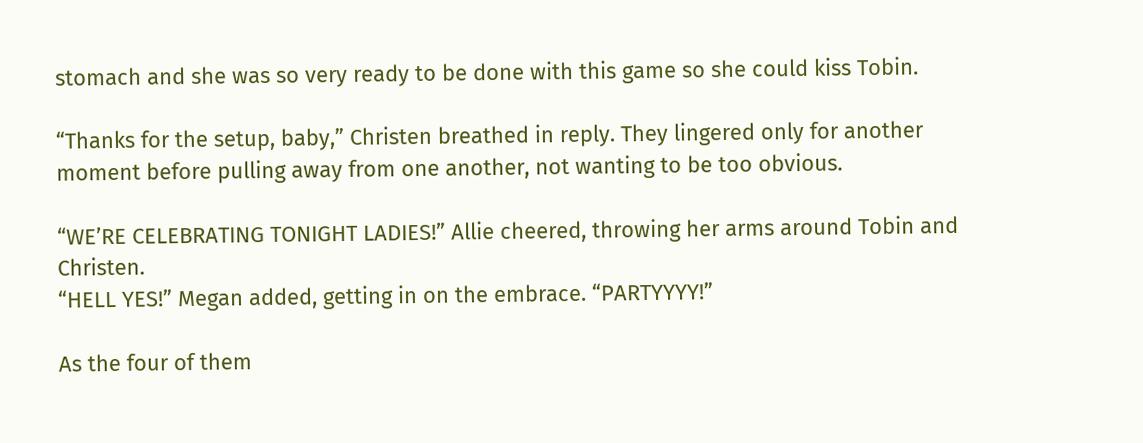stomach and she was so very ready to be done with this game so she could kiss Tobin.

“Thanks for the setup, baby,” Christen breathed in reply. They lingered only for another moment before pulling away from one another, not wanting to be too obvious.

“WE’RE CELEBRATING TONIGHT LADIES!” Allie cheered, throwing her arms around Tobin and Christen.
“HELL YES!” Megan added, getting in on the embrace. “PARTYYYY!”

As the four of them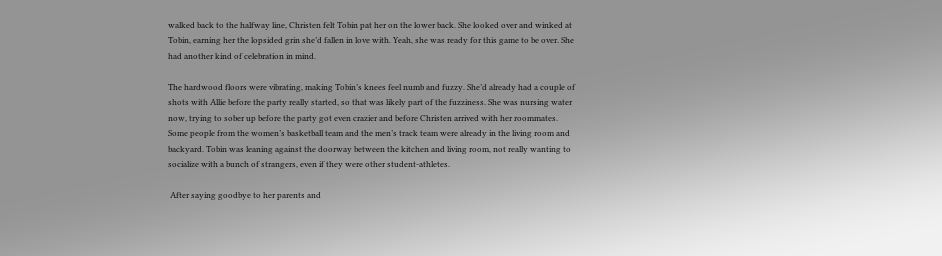walked back to the halfway line, Christen felt Tobin pat her on the lower back. She looked over and winked at Tobin, earning her the lopsided grin she’d fallen in love with. Yeah, she was ready for this game to be over. She had another kind of celebration in mind.

The hardwood floors were vibrating, making Tobin’s knees feel numb and fuzzy. She’d already had a couple of shots with Allie before the party really started, so that was likely part of the fuzziness. She was nursing water now, trying to sober up before the party got even crazier and before Christen arrived with her roommates. Some people from the women’s basketball team and the men’s track team were already in the living room and backyard. Tobin was leaning against the doorway between the kitchen and living room, not really wanting to socialize with a bunch of strangers, even if they were other student-athletes.

 After saying goodbye to her parents and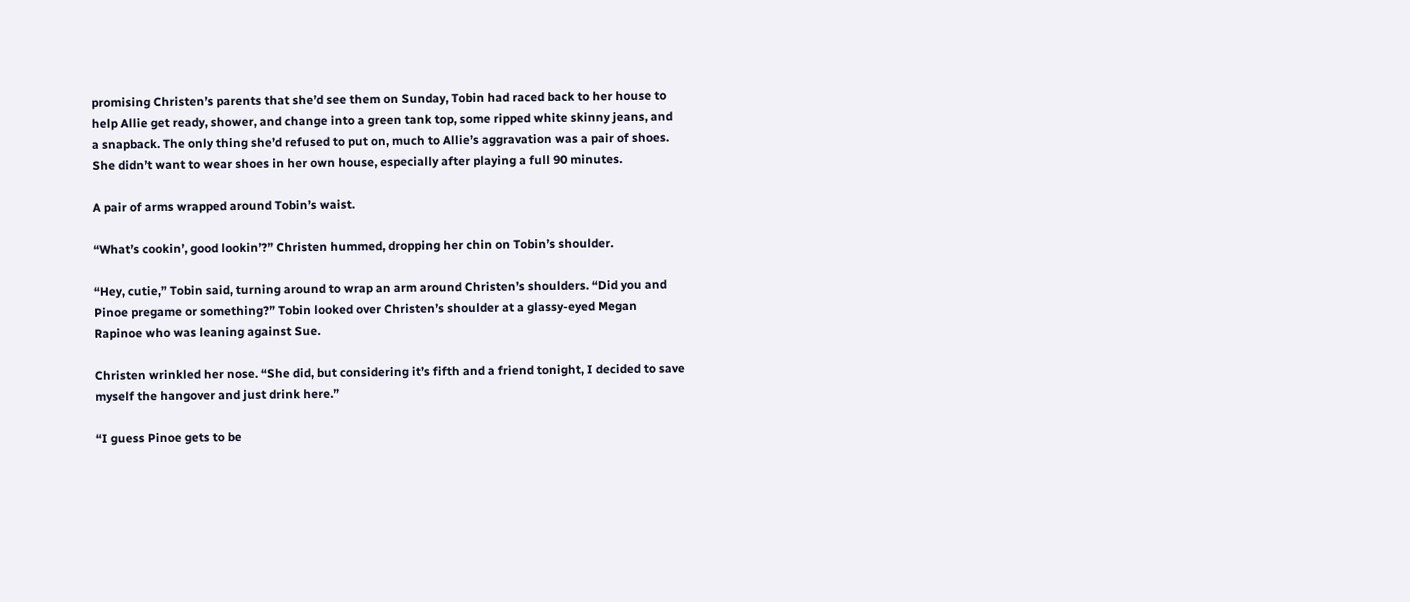promising Christen’s parents that she’d see them on Sunday, Tobin had raced back to her house to help Allie get ready, shower, and change into a green tank top, some ripped white skinny jeans, and a snapback. The only thing she’d refused to put on, much to Allie’s aggravation was a pair of shoes. She didn’t want to wear shoes in her own house, especially after playing a full 90 minutes.

A pair of arms wrapped around Tobin’s waist.

“What’s cookin’, good lookin’?” Christen hummed, dropping her chin on Tobin’s shoulder.

“Hey, cutie,” Tobin said, turning around to wrap an arm around Christen’s shoulders. “Did you and Pinoe pregame or something?” Tobin looked over Christen’s shoulder at a glassy-eyed Megan Rapinoe who was leaning against Sue.

Christen wrinkled her nose. “She did, but considering it’s fifth and a friend tonight, I decided to save myself the hangover and just drink here.”

“I guess Pinoe gets to be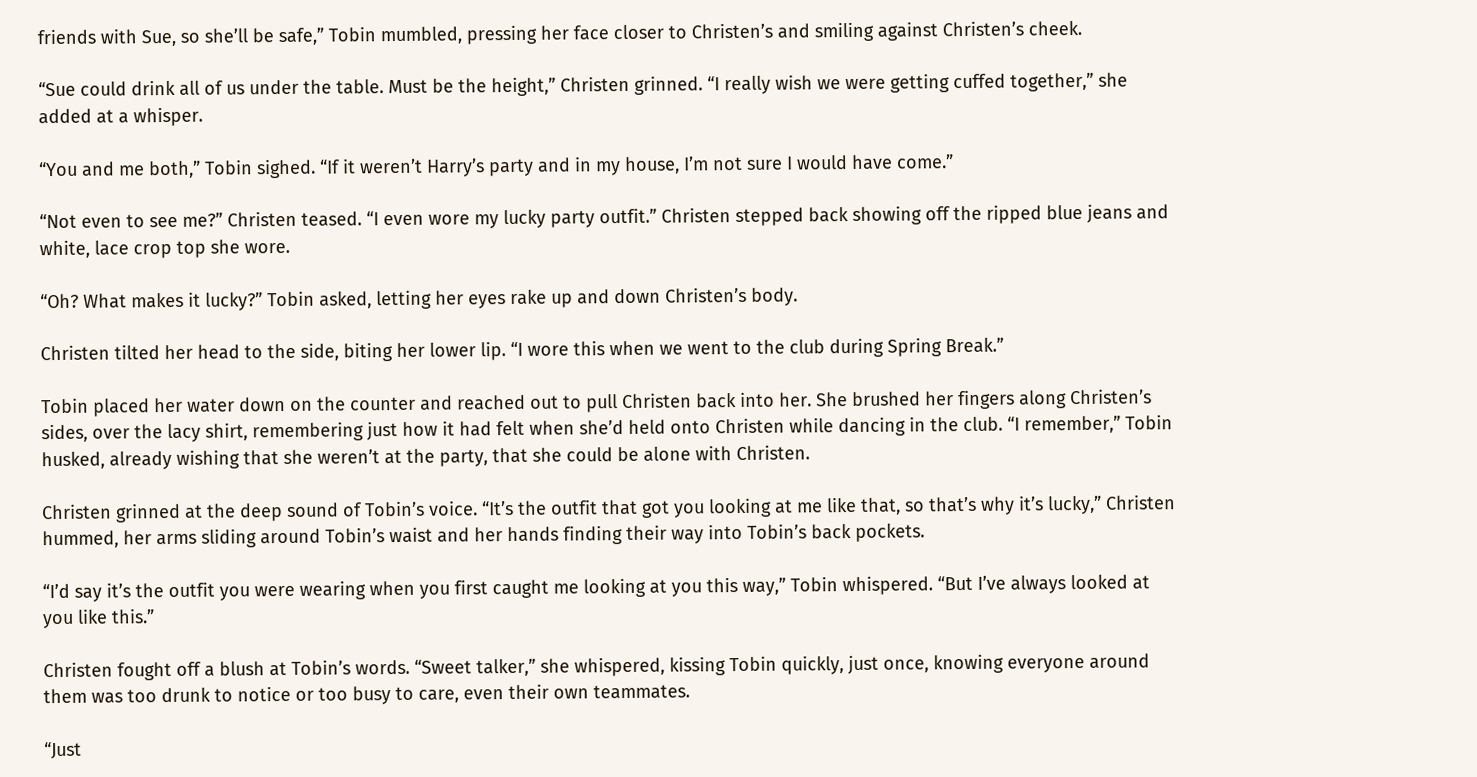friends with Sue, so she’ll be safe,” Tobin mumbled, pressing her face closer to Christen’s and smiling against Christen’s cheek.

“Sue could drink all of us under the table. Must be the height,” Christen grinned. “I really wish we were getting cuffed together,” she added at a whisper.

“You and me both,” Tobin sighed. “If it weren’t Harry’s party and in my house, I’m not sure I would have come.”

“Not even to see me?” Christen teased. “I even wore my lucky party outfit.” Christen stepped back showing off the ripped blue jeans and white, lace crop top she wore.

“Oh? What makes it lucky?” Tobin asked, letting her eyes rake up and down Christen’s body.

Christen tilted her head to the side, biting her lower lip. “I wore this when we went to the club during Spring Break.”

Tobin placed her water down on the counter and reached out to pull Christen back into her. She brushed her fingers along Christen’s sides, over the lacy shirt, remembering just how it had felt when she’d held onto Christen while dancing in the club. “I remember,” Tobin husked, already wishing that she weren’t at the party, that she could be alone with Christen.

Christen grinned at the deep sound of Tobin’s voice. “It’s the outfit that got you looking at me like that, so that’s why it’s lucky,” Christen hummed, her arms sliding around Tobin’s waist and her hands finding their way into Tobin’s back pockets.

“I’d say it’s the outfit you were wearing when you first caught me looking at you this way,” Tobin whispered. “But I’ve always looked at you like this.”

Christen fought off a blush at Tobin’s words. “Sweet talker,” she whispered, kissing Tobin quickly, just once, knowing everyone around them was too drunk to notice or too busy to care, even their own teammates.

“Just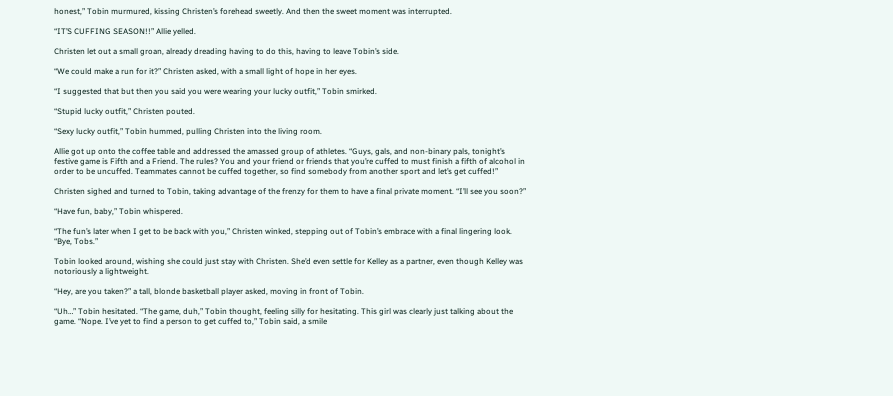honest,” Tobin murmured, kissing Christen’s forehead sweetly. And then the sweet moment was interrupted.

“IT’S CUFFING SEASON!!” Allie yelled.

Christen let out a small groan, already dreading having to do this, having to leave Tobin’s side.

“We could make a run for it?” Christen asked, with a small light of hope in her eyes.

“I suggested that but then you said you were wearing your lucky outfit,” Tobin smirked.

“Stupid lucky outfit,” Christen pouted.

“Sexy lucky outfit,” Tobin hummed, pulling Christen into the living room.

Allie got up onto the coffee table and addressed the amassed group of athletes. “Guys, gals, and non-binary pals, tonight’s festive game is Fifth and a Friend. The rules? You and your friend or friends that you’re cuffed to must finish a fifth of alcohol in order to be uncuffed. Teammates cannot be cuffed together, so find somebody from another sport and let’s get cuffed!”

Christen sighed and turned to Tobin, taking advantage of the frenzy for them to have a final private moment. “I’ll see you soon?”

“Have fun, baby,” Tobin whispered.

“The fun’s later when I get to be back with you,” Christen winked, stepping out of Tobin’s embrace with a final lingering look. “Bye, Tobs.”

Tobin looked around, wishing she could just stay with Christen. She’d even settle for Kelley as a partner, even though Kelley was notoriously a lightweight.

“Hey, are you taken?” a tall, blonde basketball player asked, moving in front of Tobin.

“Uh…” Tobin hesitated. “The game, duh,” Tobin thought, feeling silly for hesitating. This girl was clearly just talking about the game. “Nope. I’ve yet to find a person to get cuffed to,” Tobin said, a smile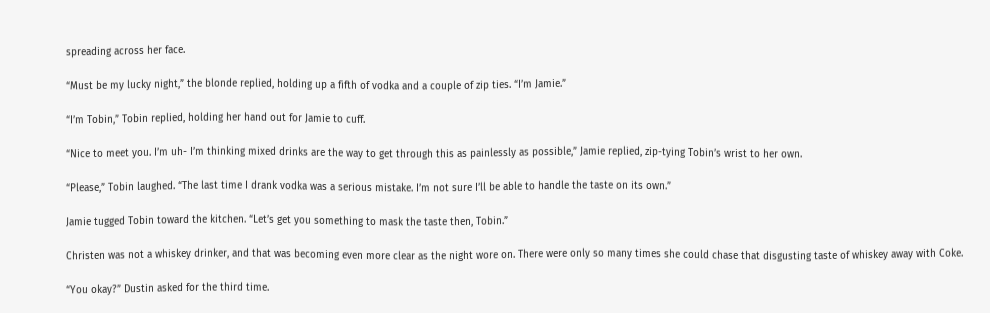spreading across her face.

“Must be my lucky night,” the blonde replied, holding up a fifth of vodka and a couple of zip ties. “I’m Jamie.”

“I’m Tobin,” Tobin replied, holding her hand out for Jamie to cuff.

“Nice to meet you. I’m uh- I’m thinking mixed drinks are the way to get through this as painlessly as possible,” Jamie replied, zip-tying Tobin’s wrist to her own.

“Please,” Tobin laughed. “The last time I drank vodka was a serious mistake. I’m not sure I’ll be able to handle the taste on its own.”

Jamie tugged Tobin toward the kitchen. “Let’s get you something to mask the taste then, Tobin.”

Christen was not a whiskey drinker, and that was becoming even more clear as the night wore on. There were only so many times she could chase that disgusting taste of whiskey away with Coke.

“You okay?” Dustin asked for the third time.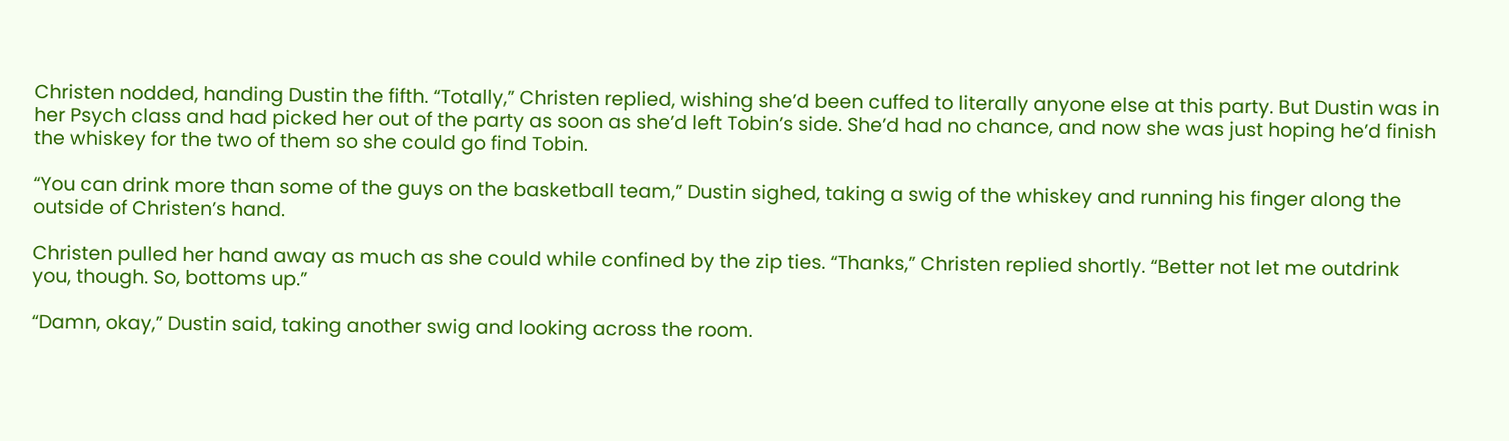Christen nodded, handing Dustin the fifth. “Totally,” Christen replied, wishing she’d been cuffed to literally anyone else at this party. But Dustin was in her Psych class and had picked her out of the party as soon as she’d left Tobin’s side. She’d had no chance, and now she was just hoping he’d finish the whiskey for the two of them so she could go find Tobin.

“You can drink more than some of the guys on the basketball team,” Dustin sighed, taking a swig of the whiskey and running his finger along the outside of Christen’s hand.

Christen pulled her hand away as much as she could while confined by the zip ties. “Thanks,” Christen replied shortly. “Better not let me outdrink you, though. So, bottoms up.”

“Damn, okay,” Dustin said, taking another swig and looking across the room.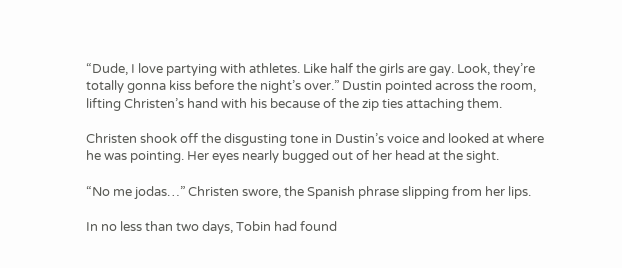“Dude, I love partying with athletes. Like half the girls are gay. Look, they’re totally gonna kiss before the night’s over.” Dustin pointed across the room, lifting Christen’s hand with his because of the zip ties attaching them.

Christen shook off the disgusting tone in Dustin’s voice and looked at where he was pointing. Her eyes nearly bugged out of her head at the sight.

“No me jodas…” Christen swore, the Spanish phrase slipping from her lips.

In no less than two days, Tobin had found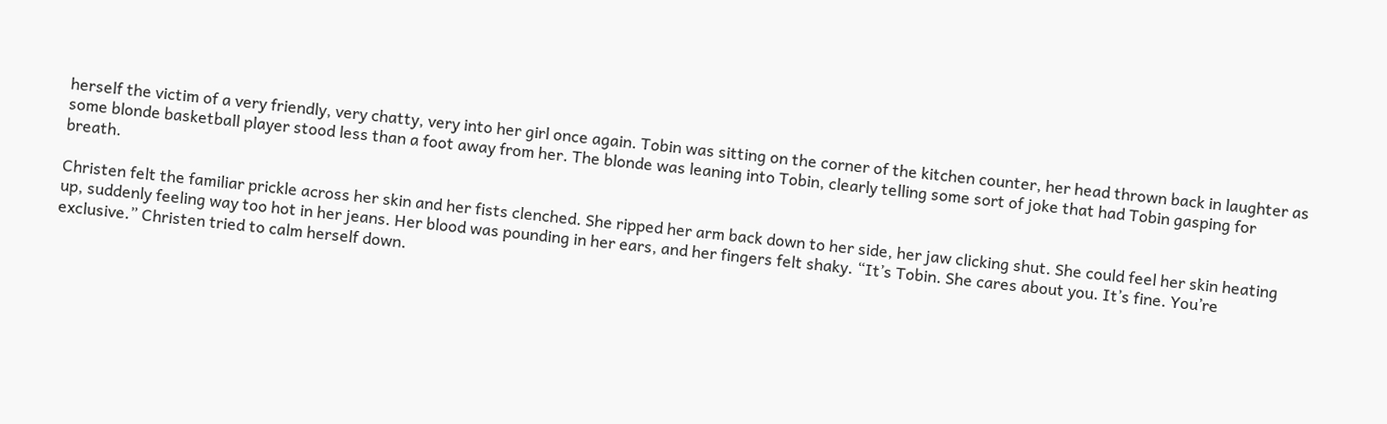herself the victim of a very friendly, very chatty, very into her girl once again. Tobin was sitting on the corner of the kitchen counter, her head thrown back in laughter as some blonde basketball player stood less than a foot away from her. The blonde was leaning into Tobin, clearly telling some sort of joke that had Tobin gasping for breath.

Christen felt the familiar prickle across her skin and her fists clenched. She ripped her arm back down to her side, her jaw clicking shut. She could feel her skin heating up, suddenly feeling way too hot in her jeans. Her blood was pounding in her ears, and her fingers felt shaky. “It’s Tobin. She cares about you. It’s fine. You’re exclusive.” Christen tried to calm herself down.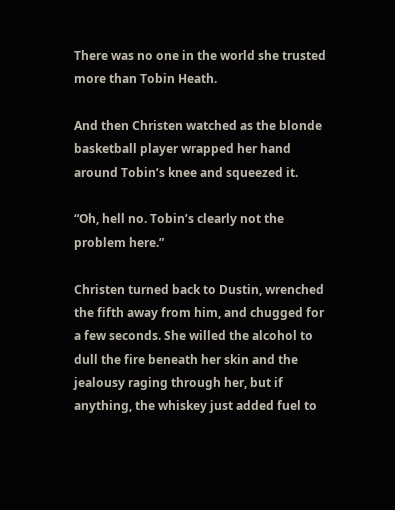There was no one in the world she trusted more than Tobin Heath.

And then Christen watched as the blonde basketball player wrapped her hand around Tobin’s knee and squeezed it.

“Oh, hell no. Tobin’s clearly not the problem here.”

Christen turned back to Dustin, wrenched the fifth away from him, and chugged for a few seconds. She willed the alcohol to dull the fire beneath her skin and the jealousy raging through her, but if anything, the whiskey just added fuel to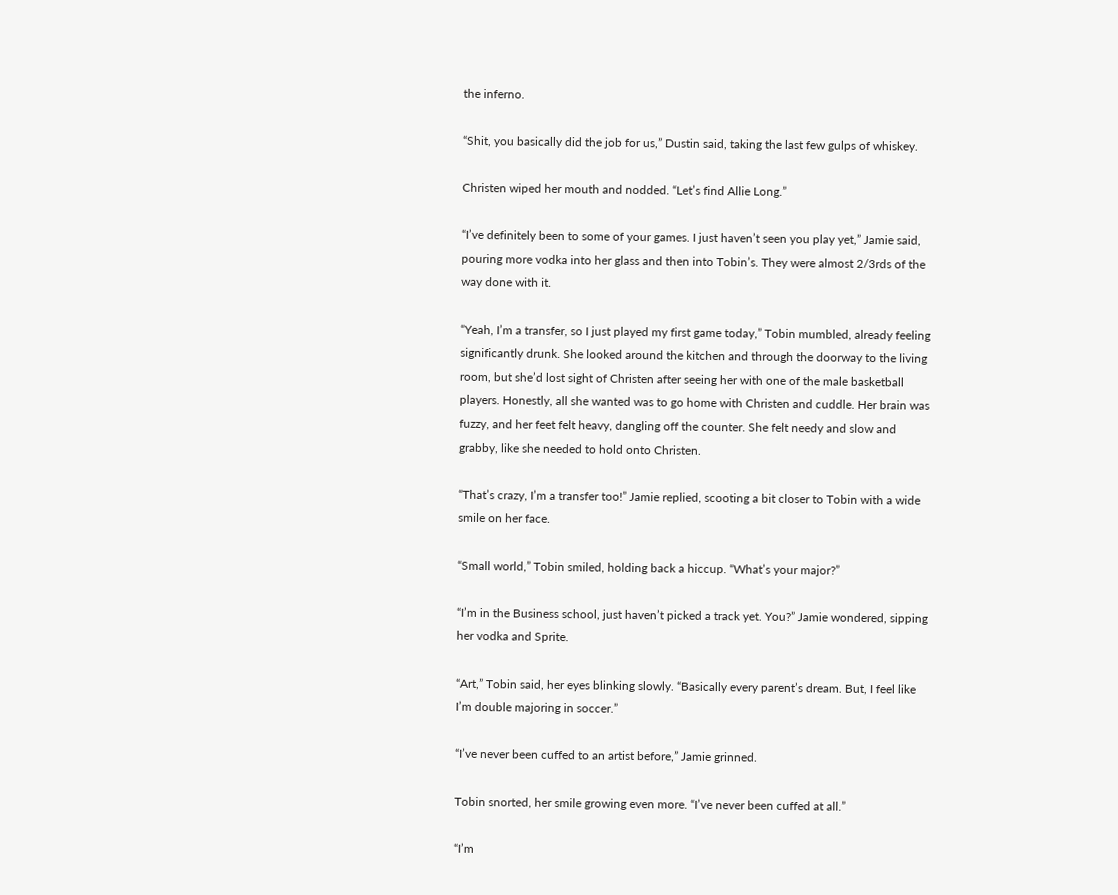the inferno.

“Shit, you basically did the job for us,” Dustin said, taking the last few gulps of whiskey.

Christen wiped her mouth and nodded. “Let’s find Allie Long.”

“I’ve definitely been to some of your games. I just haven’t seen you play yet,” Jamie said, pouring more vodka into her glass and then into Tobin’s. They were almost 2/3rds of the way done with it.

“Yeah, I’m a transfer, so I just played my first game today,” Tobin mumbled, already feeling significantly drunk. She looked around the kitchen and through the doorway to the living room, but she’d lost sight of Christen after seeing her with one of the male basketball players. Honestly, all she wanted was to go home with Christen and cuddle. Her brain was fuzzy, and her feet felt heavy, dangling off the counter. She felt needy and slow and grabby, like she needed to hold onto Christen.

“That’s crazy, I’m a transfer too!” Jamie replied, scooting a bit closer to Tobin with a wide smile on her face.

“Small world,” Tobin smiled, holding back a hiccup. “What’s your major?”

“I’m in the Business school, just haven’t picked a track yet. You?” Jamie wondered, sipping her vodka and Sprite.

“Art,” Tobin said, her eyes blinking slowly. “Basically every parent’s dream. But, I feel like I’m double majoring in soccer.”

“I’ve never been cuffed to an artist before,” Jamie grinned.

Tobin snorted, her smile growing even more. “I’ve never been cuffed at all.”

“I’m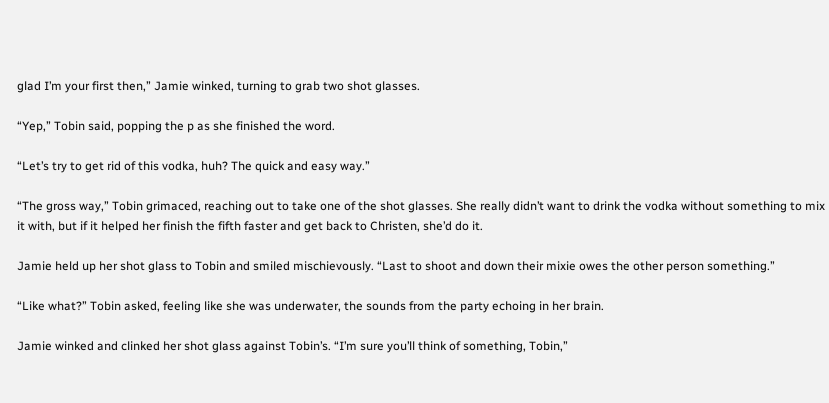glad I’m your first then,” Jamie winked, turning to grab two shot glasses.

“Yep,” Tobin said, popping the p as she finished the word.

“Let’s try to get rid of this vodka, huh? The quick and easy way.”

“The gross way,” Tobin grimaced, reaching out to take one of the shot glasses. She really didn’t want to drink the vodka without something to mix it with, but if it helped her finish the fifth faster and get back to Christen, she’d do it.

Jamie held up her shot glass to Tobin and smiled mischievously. “Last to shoot and down their mixie owes the other person something.”

“Like what?” Tobin asked, feeling like she was underwater, the sounds from the party echoing in her brain.

Jamie winked and clinked her shot glass against Tobin’s. “I’m sure you’ll think of something, Tobin,”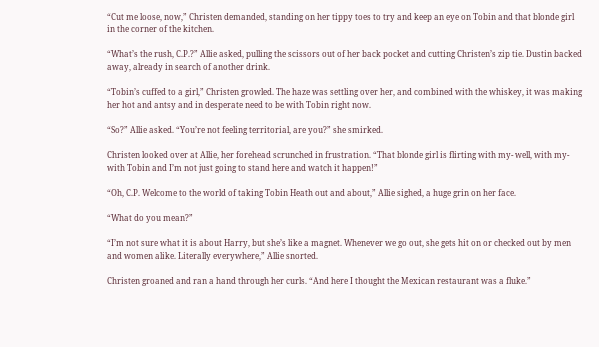“Cut me loose, now,” Christen demanded, standing on her tippy toes to try and keep an eye on Tobin and that blonde girl in the corner of the kitchen.

“What’s the rush, C.P.?” Allie asked, pulling the scissors out of her back pocket and cutting Christen’s zip tie. Dustin backed away, already in search of another drink.

“Tobin’s cuffed to a girl,” Christen growled. The haze was settling over her, and combined with the whiskey, it was making her hot and antsy and in desperate need to be with Tobin right now.

“So?” Allie asked. “You’re not feeling territorial, are you?” she smirked.

Christen looked over at Allie, her forehead scrunched in frustration. “That blonde girl is flirting with my- well, with my- with Tobin and I’m not just going to stand here and watch it happen!”

“Oh, C.P. Welcome to the world of taking Tobin Heath out and about,” Allie sighed, a huge grin on her face.

“What do you mean?”

“I’m not sure what it is about Harry, but she’s like a magnet. Whenever we go out, she gets hit on or checked out by men and women alike. Literally everywhere,” Allie snorted.

Christen groaned and ran a hand through her curls. “And here I thought the Mexican restaurant was a fluke.”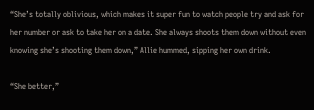“She’s totally oblivious, which makes it super fun to watch people try and ask for her number or ask to take her on a date. She always shoots them down without even knowing she’s shooting them down,” Allie hummed, sipping her own drink.

“She better,”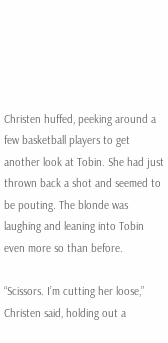Christen huffed, peeking around a few basketball players to get another look at Tobin. She had just thrown back a shot and seemed to be pouting. The blonde was laughing and leaning into Tobin even more so than before.

“Scissors. I’m cutting her loose,” Christen said, holding out a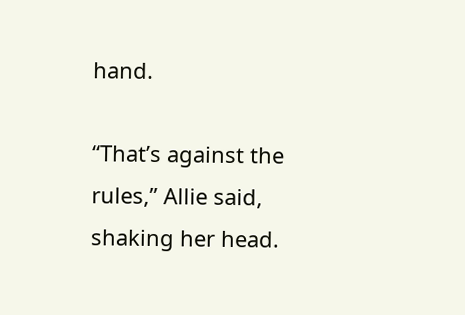hand.

“That’s against the rules,” Allie said, shaking her head.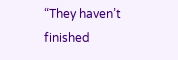“They haven’t finished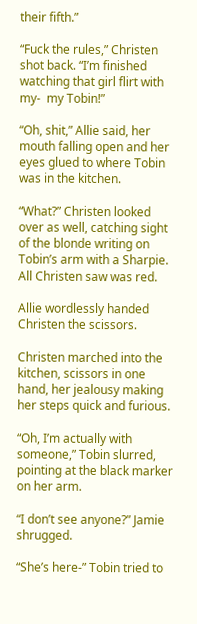their fifth.”

“Fuck the rules,” Christen shot back. “I’m finished watching that girl flirt with my-  my Tobin!”

“Oh, shit,” Allie said, her mouth falling open and her eyes glued to where Tobin was in the kitchen.

“What?” Christen looked over as well, catching sight of the blonde writing on Tobin’s arm with a Sharpie. All Christen saw was red.

Allie wordlessly handed Christen the scissors.

Christen marched into the kitchen, scissors in one hand, her jealousy making her steps quick and furious.

“Oh, I’m actually with someone,” Tobin slurred, pointing at the black marker on her arm.

“I don’t see anyone?” Jamie shrugged.

“She’s here-” Tobin tried to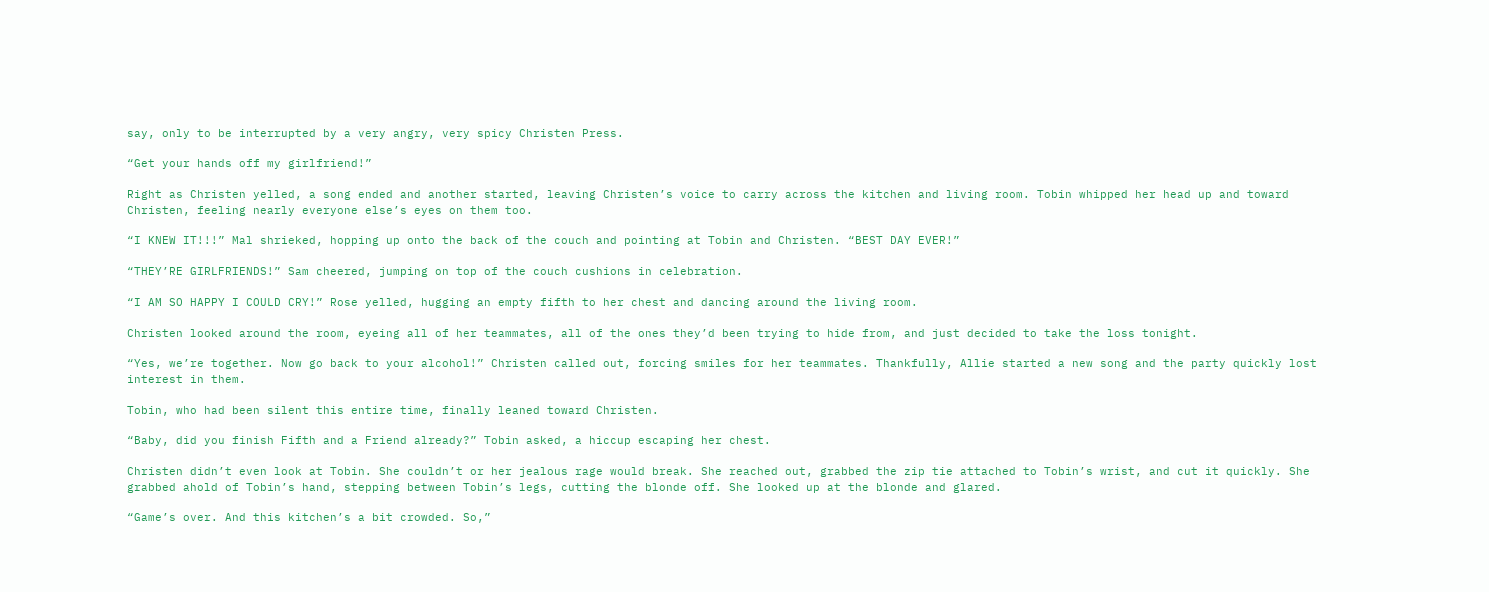say, only to be interrupted by a very angry, very spicy Christen Press.

“Get your hands off my girlfriend!”

Right as Christen yelled, a song ended and another started, leaving Christen’s voice to carry across the kitchen and living room. Tobin whipped her head up and toward Christen, feeling nearly everyone else’s eyes on them too.

“I KNEW IT!!!” Mal shrieked, hopping up onto the back of the couch and pointing at Tobin and Christen. “BEST DAY EVER!”

“THEY’RE GIRLFRIENDS!” Sam cheered, jumping on top of the couch cushions in celebration.

“I AM SO HAPPY I COULD CRY!” Rose yelled, hugging an empty fifth to her chest and dancing around the living room.

Christen looked around the room, eyeing all of her teammates, all of the ones they’d been trying to hide from, and just decided to take the loss tonight.

“Yes, we’re together. Now go back to your alcohol!” Christen called out, forcing smiles for her teammates. Thankfully, Allie started a new song and the party quickly lost interest in them.

Tobin, who had been silent this entire time, finally leaned toward Christen.

“Baby, did you finish Fifth and a Friend already?” Tobin asked, a hiccup escaping her chest.

Christen didn’t even look at Tobin. She couldn’t or her jealous rage would break. She reached out, grabbed the zip tie attached to Tobin’s wrist, and cut it quickly. She grabbed ahold of Tobin’s hand, stepping between Tobin’s legs, cutting the blonde off. She looked up at the blonde and glared.

“Game’s over. And this kitchen’s a bit crowded. So,”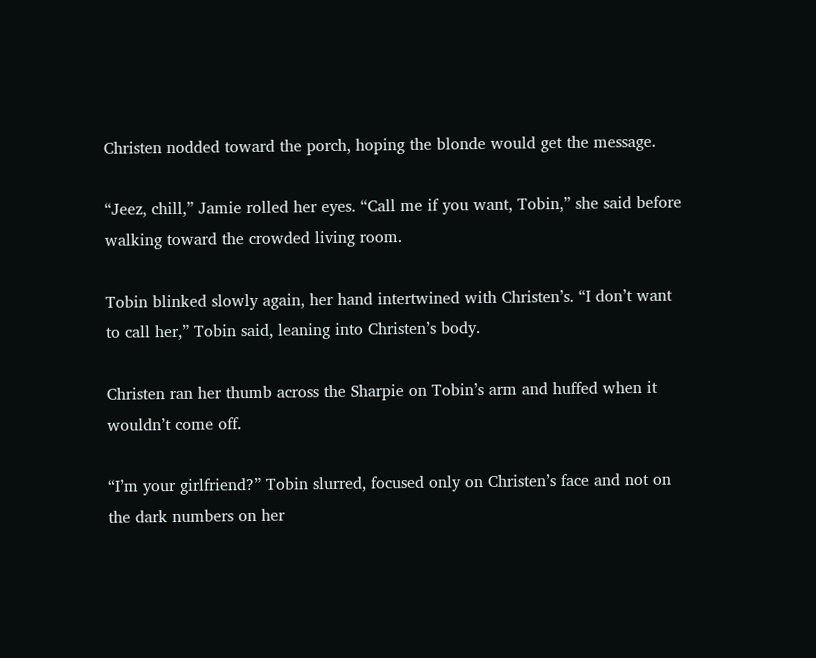Christen nodded toward the porch, hoping the blonde would get the message.

“Jeez, chill,” Jamie rolled her eyes. “Call me if you want, Tobin,” she said before walking toward the crowded living room.

Tobin blinked slowly again, her hand intertwined with Christen’s. “I don’t want to call her,” Tobin said, leaning into Christen’s body.

Christen ran her thumb across the Sharpie on Tobin’s arm and huffed when it wouldn’t come off.

“I’m your girlfriend?” Tobin slurred, focused only on Christen’s face and not on the dark numbers on her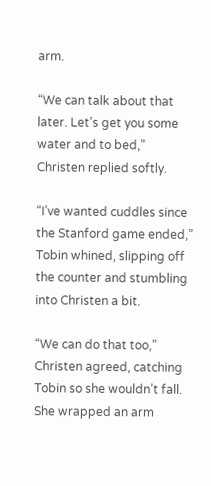arm.

“We can talk about that later. Let’s get you some water and to bed,” Christen replied softly.

“I’ve wanted cuddles since the Stanford game ended,” Tobin whined, slipping off the counter and stumbling into Christen a bit.

“We can do that too,” Christen agreed, catching Tobin so she wouldn’t fall. She wrapped an arm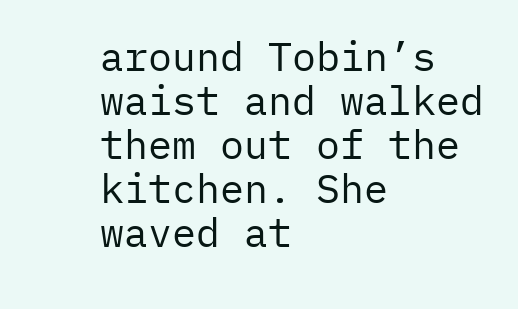around Tobin’s waist and walked them out of the kitchen. She waved at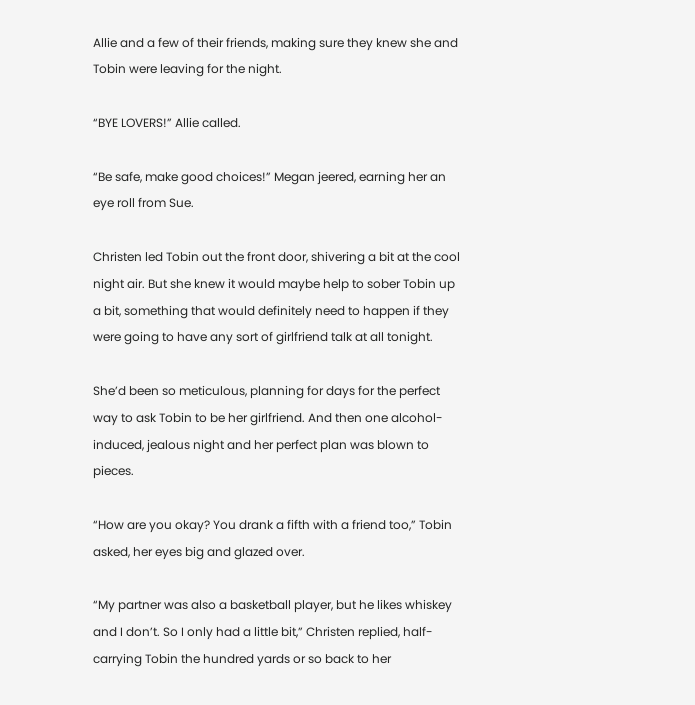Allie and a few of their friends, making sure they knew she and Tobin were leaving for the night.

“BYE LOVERS!” Allie called.

“Be safe, make good choices!” Megan jeered, earning her an eye roll from Sue.

Christen led Tobin out the front door, shivering a bit at the cool night air. But she knew it would maybe help to sober Tobin up a bit, something that would definitely need to happen if they were going to have any sort of girlfriend talk at all tonight.

She’d been so meticulous, planning for days for the perfect way to ask Tobin to be her girlfriend. And then one alcohol-induced, jealous night and her perfect plan was blown to pieces.

“How are you okay? You drank a fifth with a friend too,” Tobin asked, her eyes big and glazed over.

“My partner was also a basketball player, but he likes whiskey and I don’t. So I only had a little bit,” Christen replied, half-carrying Tobin the hundred yards or so back to her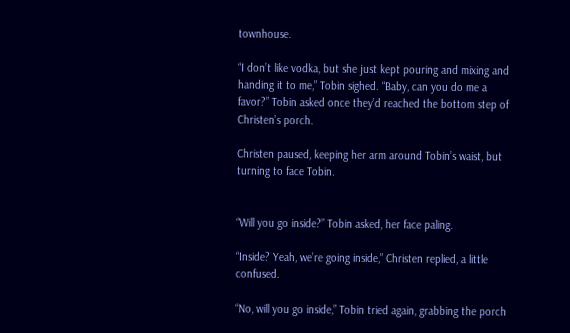townhouse.

“I don’t like vodka, but she just kept pouring and mixing and handing it to me,” Tobin sighed. “Baby, can you do me a favor?” Tobin asked once they’d reached the bottom step of Christen’s porch.

Christen paused, keeping her arm around Tobin’s waist, but turning to face Tobin.


“Will you go inside?” Tobin asked, her face paling.

“Inside? Yeah, we’re going inside,” Christen replied, a little confused.

“No, will you go inside,” Tobin tried again, grabbing the porch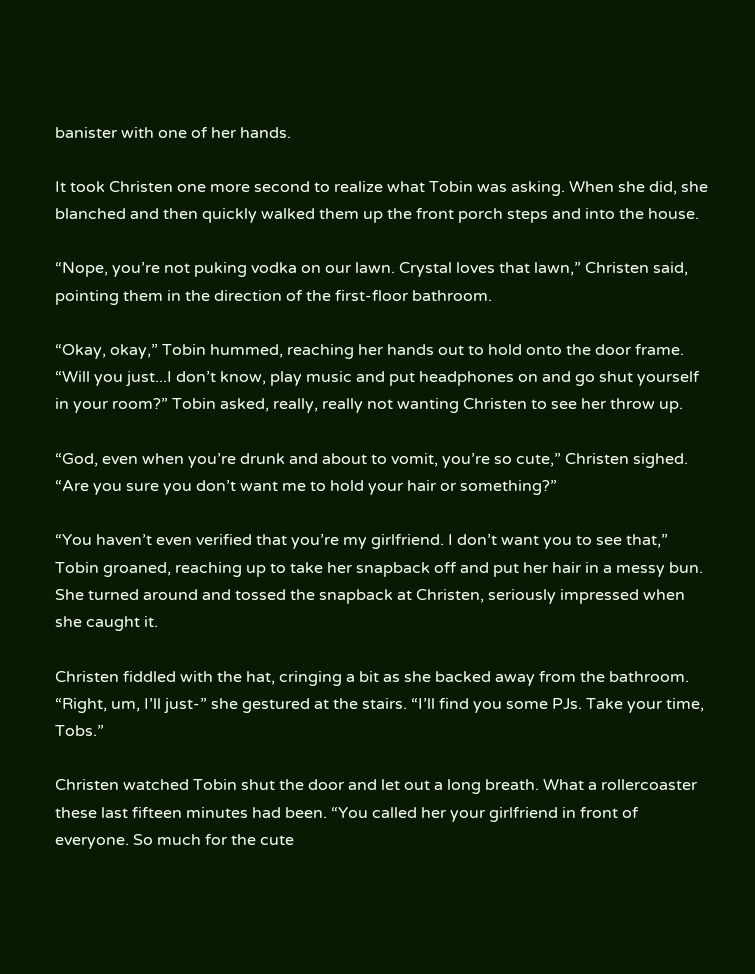banister with one of her hands.

It took Christen one more second to realize what Tobin was asking. When she did, she blanched and then quickly walked them up the front porch steps and into the house.

“Nope, you’re not puking vodka on our lawn. Crystal loves that lawn,” Christen said, pointing them in the direction of the first-floor bathroom.

“Okay, okay,” Tobin hummed, reaching her hands out to hold onto the door frame. “Will you just...I don’t know, play music and put headphones on and go shut yourself in your room?” Tobin asked, really, really not wanting Christen to see her throw up.

“God, even when you’re drunk and about to vomit, you’re so cute,” Christen sighed. “Are you sure you don’t want me to hold your hair or something?”

“You haven’t even verified that you’re my girlfriend. I don’t want you to see that,” Tobin groaned, reaching up to take her snapback off and put her hair in a messy bun. She turned around and tossed the snapback at Christen, seriously impressed when she caught it.

Christen fiddled with the hat, cringing a bit as she backed away from the bathroom. “Right, um, I’ll just-” she gestured at the stairs. “I’ll find you some PJs. Take your time, Tobs.”

Christen watched Tobin shut the door and let out a long breath. What a rollercoaster these last fifteen minutes had been. “You called her your girlfriend in front of everyone. So much for the cute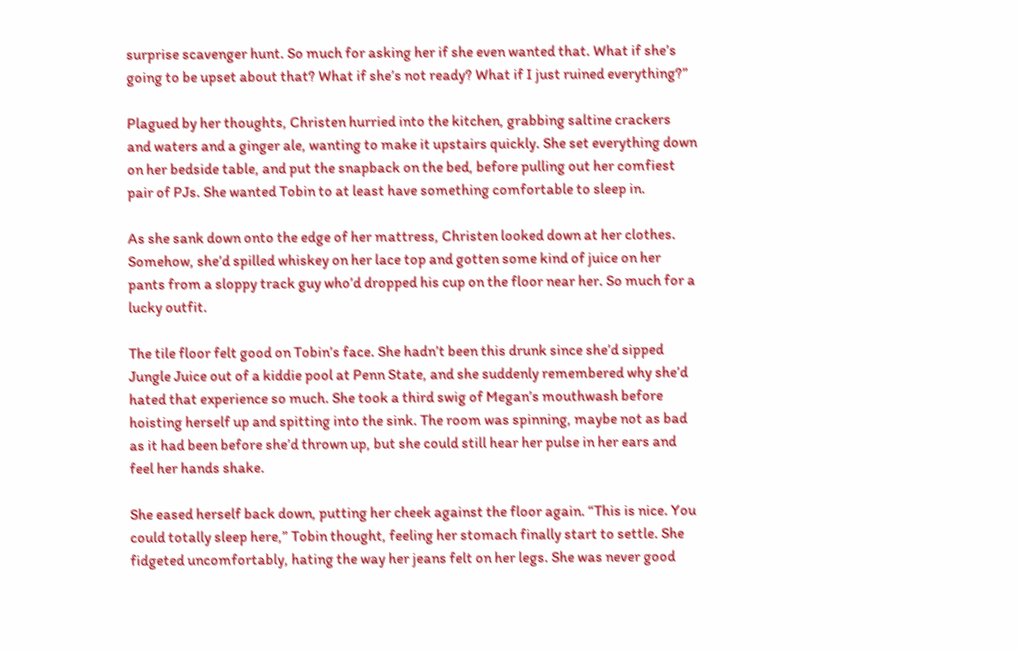surprise scavenger hunt. So much for asking her if she even wanted that. What if she’s going to be upset about that? What if she’s not ready? What if I just ruined everything?”

Plagued by her thoughts, Christen hurried into the kitchen, grabbing saltine crackers and waters and a ginger ale, wanting to make it upstairs quickly. She set everything down on her bedside table, and put the snapback on the bed, before pulling out her comfiest pair of PJs. She wanted Tobin to at least have something comfortable to sleep in.

As she sank down onto the edge of her mattress, Christen looked down at her clothes. Somehow, she’d spilled whiskey on her lace top and gotten some kind of juice on her pants from a sloppy track guy who’d dropped his cup on the floor near her. So much for a lucky outfit.

The tile floor felt good on Tobin’s face. She hadn’t been this drunk since she’d sipped Jungle Juice out of a kiddie pool at Penn State, and she suddenly remembered why she’d hated that experience so much. She took a third swig of Megan’s mouthwash before hoisting herself up and spitting into the sink. The room was spinning, maybe not as bad as it had been before she’d thrown up, but she could still hear her pulse in her ears and feel her hands shake.

She eased herself back down, putting her cheek against the floor again. “This is nice. You could totally sleep here,” Tobin thought, feeling her stomach finally start to settle. She fidgeted uncomfortably, hating the way her jeans felt on her legs. She was never good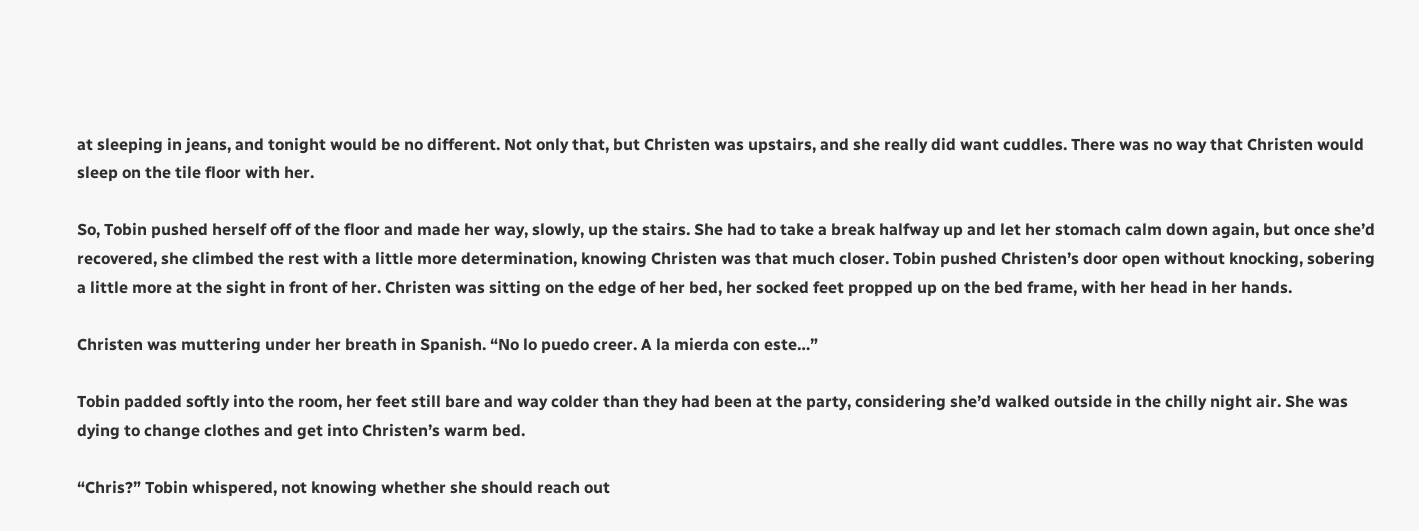at sleeping in jeans, and tonight would be no different. Not only that, but Christen was upstairs, and she really did want cuddles. There was no way that Christen would sleep on the tile floor with her.

So, Tobin pushed herself off of the floor and made her way, slowly, up the stairs. She had to take a break halfway up and let her stomach calm down again, but once she’d recovered, she climbed the rest with a little more determination, knowing Christen was that much closer. Tobin pushed Christen’s door open without knocking, sobering a little more at the sight in front of her. Christen was sitting on the edge of her bed, her socked feet propped up on the bed frame, with her head in her hands.

Christen was muttering under her breath in Spanish. “No lo puedo creer. A la mierda con este…”

Tobin padded softly into the room, her feet still bare and way colder than they had been at the party, considering she’d walked outside in the chilly night air. She was dying to change clothes and get into Christen’s warm bed.

“Chris?” Tobin whispered, not knowing whether she should reach out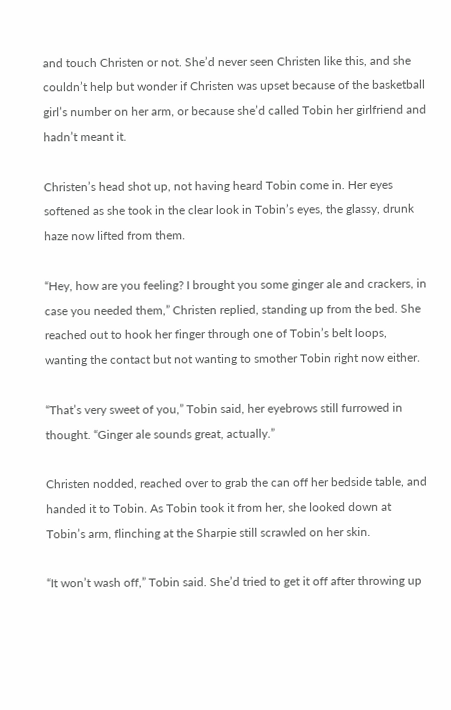and touch Christen or not. She’d never seen Christen like this, and she couldn’t help but wonder if Christen was upset because of the basketball girl’s number on her arm, or because she’d called Tobin her girlfriend and hadn’t meant it.

Christen’s head shot up, not having heard Tobin come in. Her eyes softened as she took in the clear look in Tobin’s eyes, the glassy, drunk haze now lifted from them.

“Hey, how are you feeling? I brought you some ginger ale and crackers, in case you needed them,” Christen replied, standing up from the bed. She reached out to hook her finger through one of Tobin’s belt loops, wanting the contact but not wanting to smother Tobin right now either.

“That’s very sweet of you,” Tobin said, her eyebrows still furrowed in thought. “Ginger ale sounds great, actually.”

Christen nodded, reached over to grab the can off her bedside table, and handed it to Tobin. As Tobin took it from her, she looked down at Tobin’s arm, flinching at the Sharpie still scrawled on her skin.

“It won’t wash off,” Tobin said. She’d tried to get it off after throwing up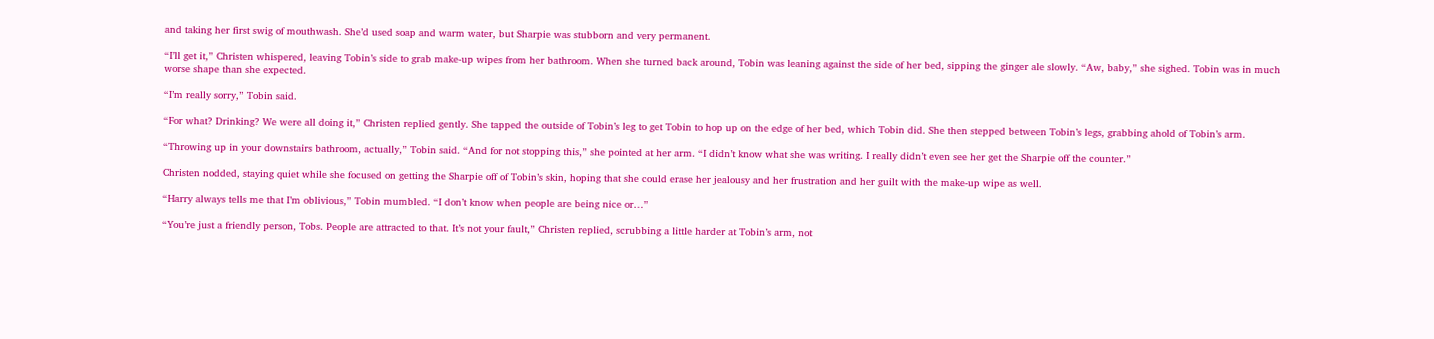and taking her first swig of mouthwash. She’d used soap and warm water, but Sharpie was stubborn and very permanent.

“I’ll get it,” Christen whispered, leaving Tobin’s side to grab make-up wipes from her bathroom. When she turned back around, Tobin was leaning against the side of her bed, sipping the ginger ale slowly. “Aw, baby,” she sighed. Tobin was in much worse shape than she expected.

“I’m really sorry,” Tobin said.

“For what? Drinking? We were all doing it,” Christen replied gently. She tapped the outside of Tobin’s leg to get Tobin to hop up on the edge of her bed, which Tobin did. She then stepped between Tobin’s legs, grabbing ahold of Tobin’s arm.

“Throwing up in your downstairs bathroom, actually,” Tobin said. “And for not stopping this,” she pointed at her arm. “I didn’t know what she was writing. I really didn’t even see her get the Sharpie off the counter.”

Christen nodded, staying quiet while she focused on getting the Sharpie off of Tobin’s skin, hoping that she could erase her jealousy and her frustration and her guilt with the make-up wipe as well.

“Harry always tells me that I’m oblivious,” Tobin mumbled. “I don’t know when people are being nice or…”

“You’re just a friendly person, Tobs. People are attracted to that. It’s not your fault,” Christen replied, scrubbing a little harder at Tobin’s arm, not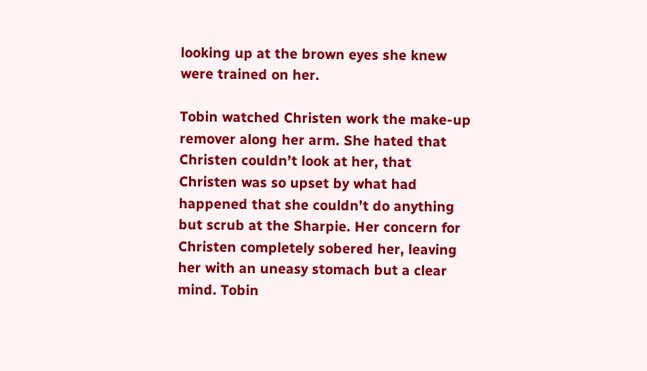looking up at the brown eyes she knew were trained on her.

Tobin watched Christen work the make-up remover along her arm. She hated that Christen couldn’t look at her, that Christen was so upset by what had happened that she couldn’t do anything but scrub at the Sharpie. Her concern for Christen completely sobered her, leaving her with an uneasy stomach but a clear mind. Tobin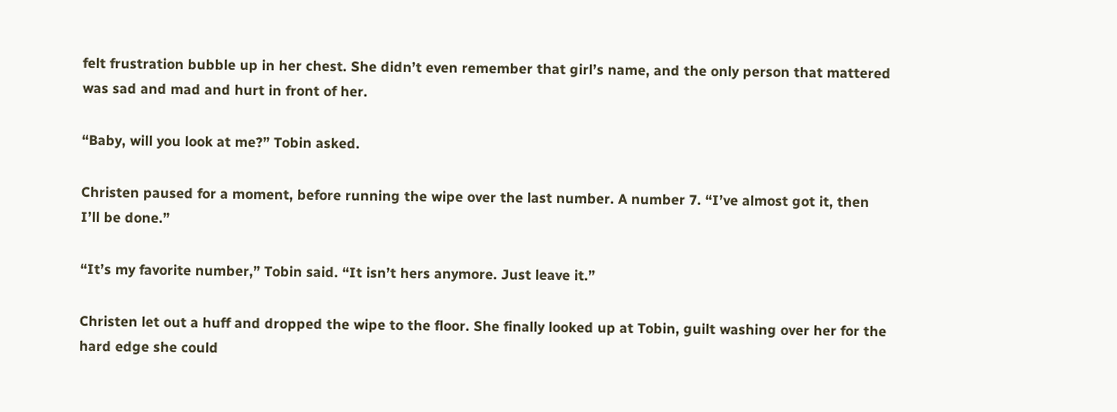felt frustration bubble up in her chest. She didn’t even remember that girl’s name, and the only person that mattered was sad and mad and hurt in front of her.

“Baby, will you look at me?” Tobin asked.

Christen paused for a moment, before running the wipe over the last number. A number 7. “I’ve almost got it, then I’ll be done.”

“It’s my favorite number,” Tobin said. “It isn’t hers anymore. Just leave it.”

Christen let out a huff and dropped the wipe to the floor. She finally looked up at Tobin, guilt washing over her for the hard edge she could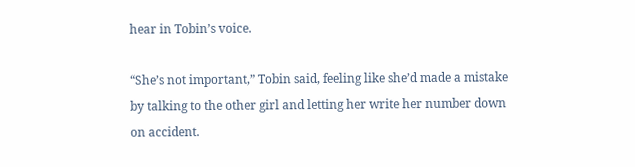hear in Tobin’s voice.

“She’s not important,” Tobin said, feeling like she’d made a mistake by talking to the other girl and letting her write her number down on accident.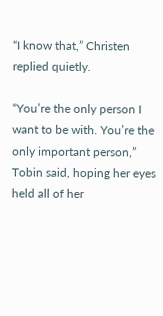“I know that,” Christen replied quietly.

“You’re the only person I want to be with. You’re the only important person,” Tobin said, hoping her eyes held all of her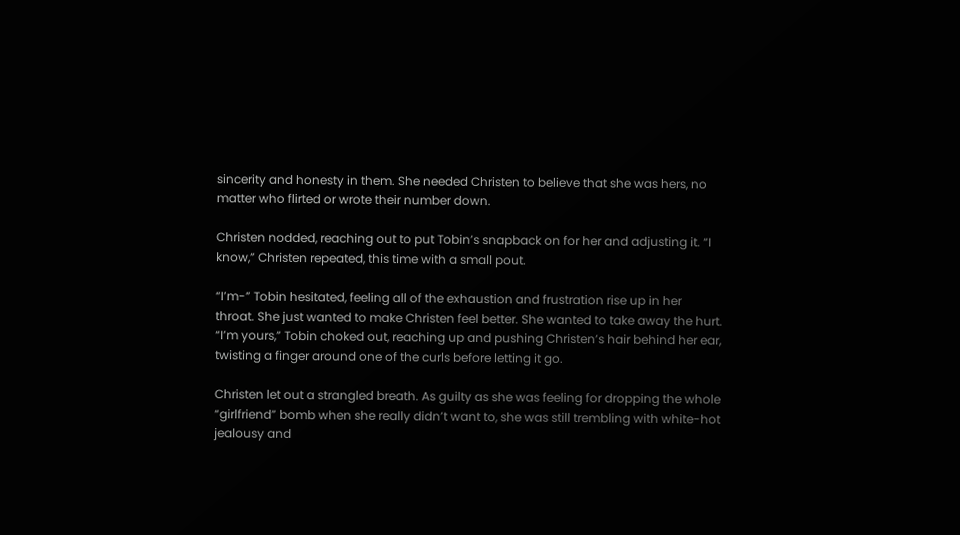sincerity and honesty in them. She needed Christen to believe that she was hers, no matter who flirted or wrote their number down.

Christen nodded, reaching out to put Tobin’s snapback on for her and adjusting it. “I know,” Christen repeated, this time with a small pout.

“I’m-” Tobin hesitated, feeling all of the exhaustion and frustration rise up in her throat. She just wanted to make Christen feel better. She wanted to take away the hurt. “I’m yours,” Tobin choked out, reaching up and pushing Christen’s hair behind her ear, twisting a finger around one of the curls before letting it go.

Christen let out a strangled breath. As guilty as she was feeling for dropping the whole “girlfriend” bomb when she really didn’t want to, she was still trembling with white-hot jealousy and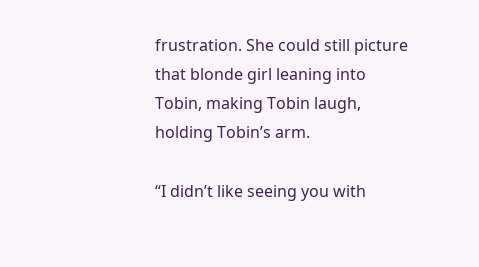frustration. She could still picture that blonde girl leaning into Tobin, making Tobin laugh, holding Tobin’s arm.

“I didn’t like seeing you with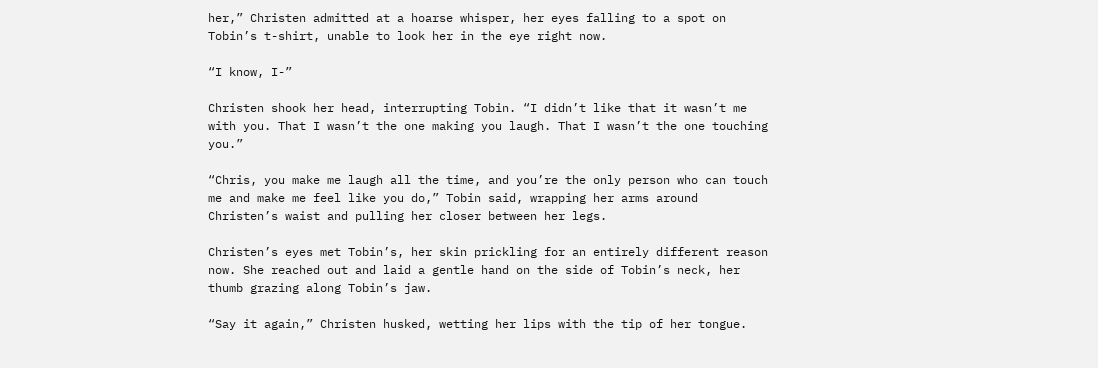her,” Christen admitted at a hoarse whisper, her eyes falling to a spot on Tobin’s t-shirt, unable to look her in the eye right now.

“I know, I-”

Christen shook her head, interrupting Tobin. “I didn’t like that it wasn’t me with you. That I wasn’t the one making you laugh. That I wasn’t the one touching you.”

“Chris, you make me laugh all the time, and you’re the only person who can touch me and make me feel like you do,” Tobin said, wrapping her arms around Christen’s waist and pulling her closer between her legs.

Christen’s eyes met Tobin’s, her skin prickling for an entirely different reason now. She reached out and laid a gentle hand on the side of Tobin’s neck, her thumb grazing along Tobin’s jaw.

“Say it again,” Christen husked, wetting her lips with the tip of her tongue.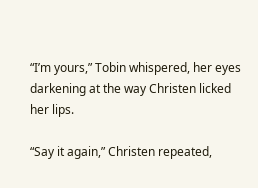“I’m yours,” Tobin whispered, her eyes darkening at the way Christen licked her lips.

“Say it again,” Christen repeated,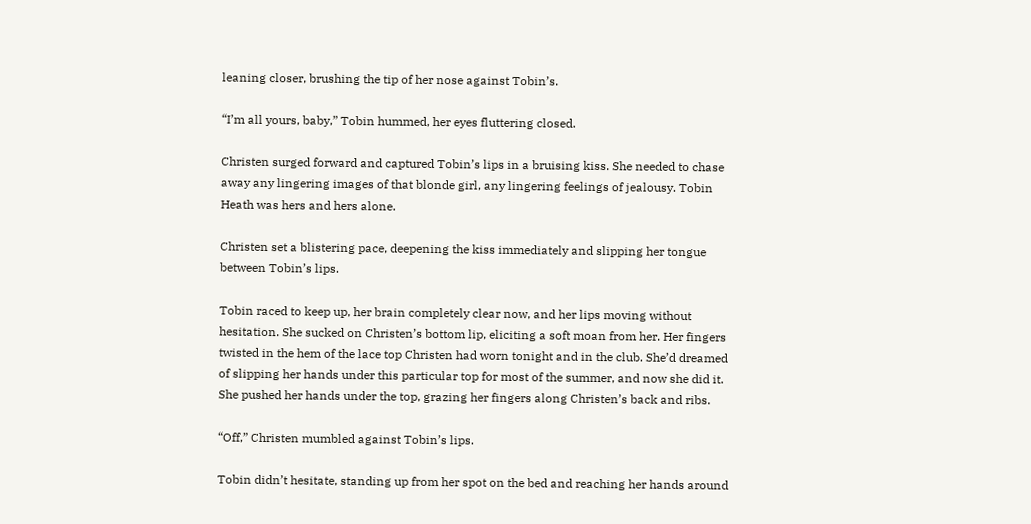leaning closer, brushing the tip of her nose against Tobin’s.

“I’m all yours, baby,” Tobin hummed, her eyes fluttering closed.

Christen surged forward and captured Tobin’s lips in a bruising kiss. She needed to chase away any lingering images of that blonde girl, any lingering feelings of jealousy. Tobin Heath was hers and hers alone.

Christen set a blistering pace, deepening the kiss immediately and slipping her tongue between Tobin’s lips.

Tobin raced to keep up, her brain completely clear now, and her lips moving without hesitation. She sucked on Christen’s bottom lip, eliciting a soft moan from her. Her fingers twisted in the hem of the lace top Christen had worn tonight and in the club. She’d dreamed of slipping her hands under this particular top for most of the summer, and now she did it. She pushed her hands under the top, grazing her fingers along Christen’s back and ribs.

“Off,” Christen mumbled against Tobin’s lips.

Tobin didn’t hesitate, standing up from her spot on the bed and reaching her hands around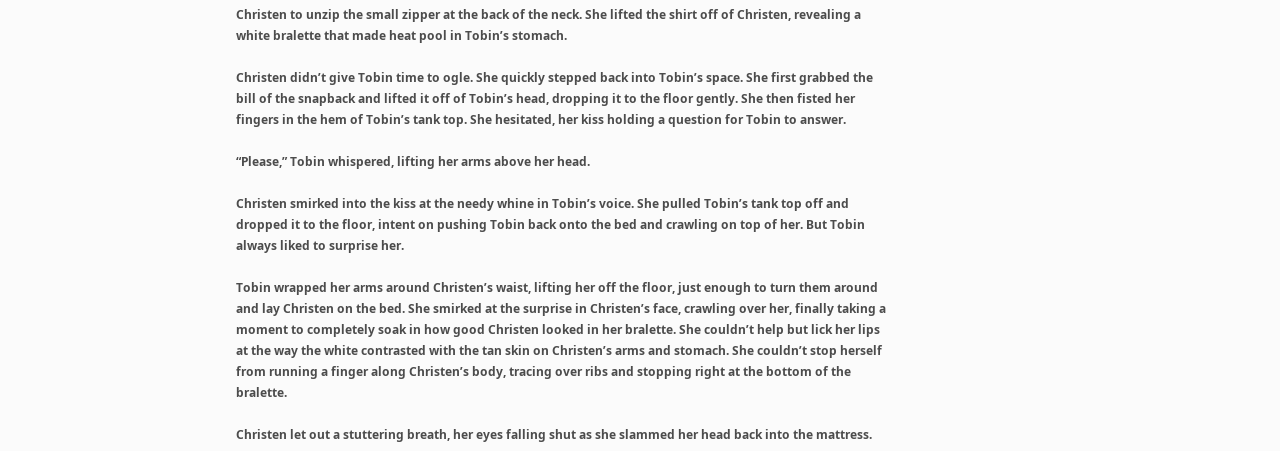Christen to unzip the small zipper at the back of the neck. She lifted the shirt off of Christen, revealing a white bralette that made heat pool in Tobin’s stomach.

Christen didn’t give Tobin time to ogle. She quickly stepped back into Tobin’s space. She first grabbed the bill of the snapback and lifted it off of Tobin’s head, dropping it to the floor gently. She then fisted her fingers in the hem of Tobin’s tank top. She hesitated, her kiss holding a question for Tobin to answer.

“Please,” Tobin whispered, lifting her arms above her head.

Christen smirked into the kiss at the needy whine in Tobin’s voice. She pulled Tobin’s tank top off and dropped it to the floor, intent on pushing Tobin back onto the bed and crawling on top of her. But Tobin always liked to surprise her.

Tobin wrapped her arms around Christen’s waist, lifting her off the floor, just enough to turn them around and lay Christen on the bed. She smirked at the surprise in Christen’s face, crawling over her, finally taking a moment to completely soak in how good Christen looked in her bralette. She couldn’t help but lick her lips at the way the white contrasted with the tan skin on Christen’s arms and stomach. She couldn’t stop herself from running a finger along Christen’s body, tracing over ribs and stopping right at the bottom of the bralette.

Christen let out a stuttering breath, her eyes falling shut as she slammed her head back into the mattress.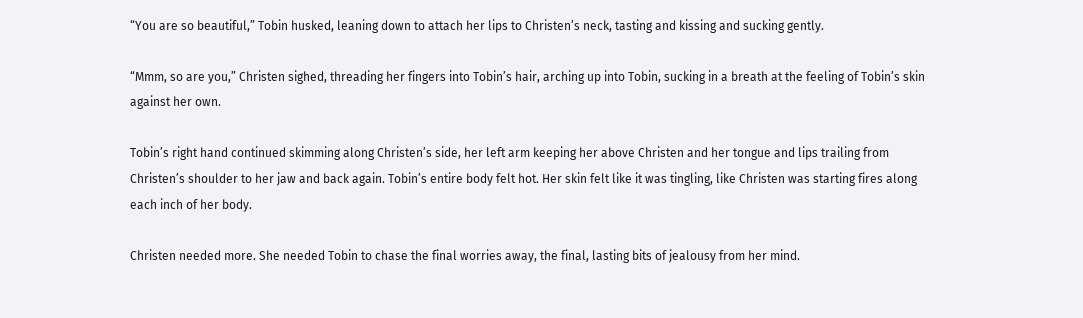“You are so beautiful,” Tobin husked, leaning down to attach her lips to Christen’s neck, tasting and kissing and sucking gently.

“Mmm, so are you,” Christen sighed, threading her fingers into Tobin’s hair, arching up into Tobin, sucking in a breath at the feeling of Tobin’s skin against her own.

Tobin’s right hand continued skimming along Christen’s side, her left arm keeping her above Christen and her tongue and lips trailing from Christen’s shoulder to her jaw and back again. Tobin’s entire body felt hot. Her skin felt like it was tingling, like Christen was starting fires along each inch of her body.

Christen needed more. She needed Tobin to chase the final worries away, the final, lasting bits of jealousy from her mind.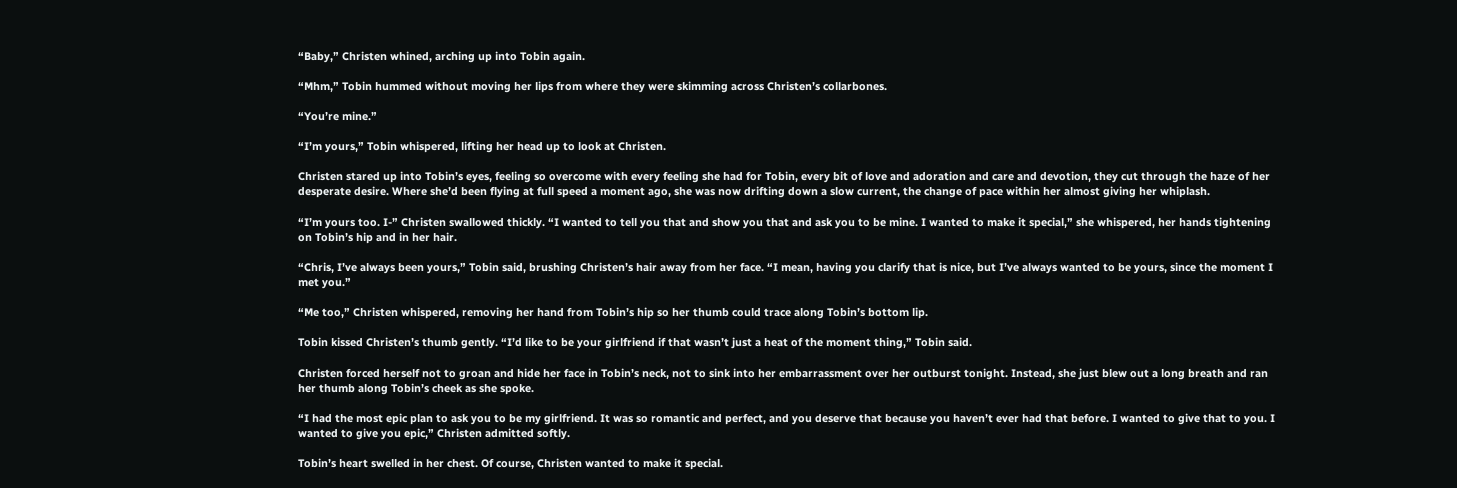“Baby,” Christen whined, arching up into Tobin again.

“Mhm,” Tobin hummed without moving her lips from where they were skimming across Christen’s collarbones.

“You’re mine.”

“I’m yours,” Tobin whispered, lifting her head up to look at Christen.

Christen stared up into Tobin’s eyes, feeling so overcome with every feeling she had for Tobin, every bit of love and adoration and care and devotion, they cut through the haze of her desperate desire. Where she’d been flying at full speed a moment ago, she was now drifting down a slow current, the change of pace within her almost giving her whiplash.

“I’m yours too. I-” Christen swallowed thickly. “I wanted to tell you that and show you that and ask you to be mine. I wanted to make it special,” she whispered, her hands tightening on Tobin’s hip and in her hair.

“Chris, I’ve always been yours,” Tobin said, brushing Christen’s hair away from her face. “I mean, having you clarify that is nice, but I’ve always wanted to be yours, since the moment I met you.”

“Me too,” Christen whispered, removing her hand from Tobin’s hip so her thumb could trace along Tobin’s bottom lip.

Tobin kissed Christen’s thumb gently. “I’d like to be your girlfriend if that wasn’t just a heat of the moment thing,” Tobin said.

Christen forced herself not to groan and hide her face in Tobin’s neck, not to sink into her embarrassment over her outburst tonight. Instead, she just blew out a long breath and ran her thumb along Tobin’s cheek as she spoke.

“I had the most epic plan to ask you to be my girlfriend. It was so romantic and perfect, and you deserve that because you haven’t ever had that before. I wanted to give that to you. I wanted to give you epic,” Christen admitted softly.

Tobin’s heart swelled in her chest. Of course, Christen wanted to make it special.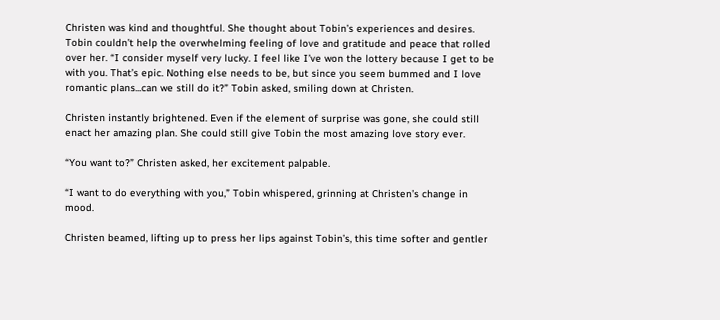Christen was kind and thoughtful. She thought about Tobin’s experiences and desires. Tobin couldn’t help the overwhelming feeling of love and gratitude and peace that rolled over her. “I consider myself very lucky. I feel like I’ve won the lottery because I get to be with you. That’s epic. Nothing else needs to be, but since you seem bummed and I love romantic plans...can we still do it?” Tobin asked, smiling down at Christen.

Christen instantly brightened. Even if the element of surprise was gone, she could still enact her amazing plan. She could still give Tobin the most amazing love story ever.

“You want to?” Christen asked, her excitement palpable.

“I want to do everything with you,” Tobin whispered, grinning at Christen’s change in mood.

Christen beamed, lifting up to press her lips against Tobin’s, this time softer and gentler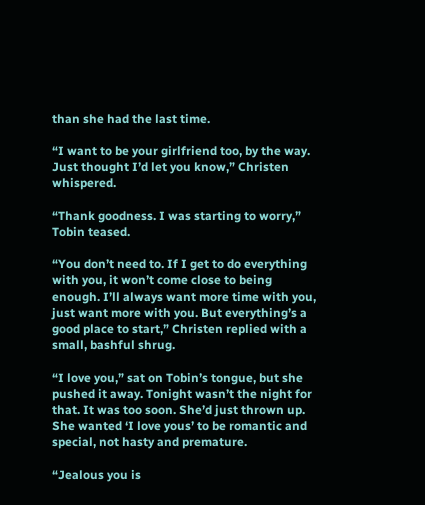than she had the last time.

“I want to be your girlfriend too, by the way. Just thought I’d let you know,” Christen whispered.

“Thank goodness. I was starting to worry,” Tobin teased.

“You don’t need to. If I get to do everything with you, it won’t come close to being enough. I’ll always want more time with you, just want more with you. But everything’s a good place to start,” Christen replied with a small, bashful shrug.

“I love you,” sat on Tobin’s tongue, but she pushed it away. Tonight wasn’t the night for that. It was too soon. She’d just thrown up. She wanted ‘I love yous’ to be romantic and special, not hasty and premature.

“Jealous you is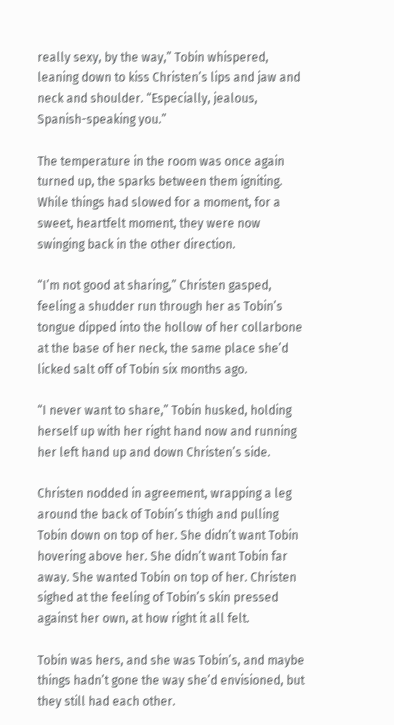really sexy, by the way,” Tobin whispered, leaning down to kiss Christen’s lips and jaw and neck and shoulder. “Especially, jealous, Spanish-speaking you.”

The temperature in the room was once again turned up, the sparks between them igniting. While things had slowed for a moment, for a sweet, heartfelt moment, they were now swinging back in the other direction.

“I’m not good at sharing,” Christen gasped, feeling a shudder run through her as Tobin’s tongue dipped into the hollow of her collarbone at the base of her neck, the same place she’d licked salt off of Tobin six months ago.

“I never want to share,” Tobin husked, holding herself up with her right hand now and running her left hand up and down Christen’s side.

Christen nodded in agreement, wrapping a leg around the back of Tobin’s thigh and pulling Tobin down on top of her. She didn’t want Tobin hovering above her. She didn’t want Tobin far away. She wanted Tobin on top of her. Christen sighed at the feeling of Tobin’s skin pressed against her own, at how right it all felt.

Tobin was hers, and she was Tobin’s, and maybe things hadn’t gone the way she’d envisioned, but they still had each other.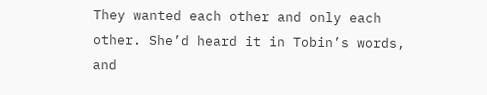They wanted each other and only each other. She’d heard it in Tobin’s words, and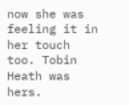now she was feeling it in her touch too. Tobin Heath was hers.